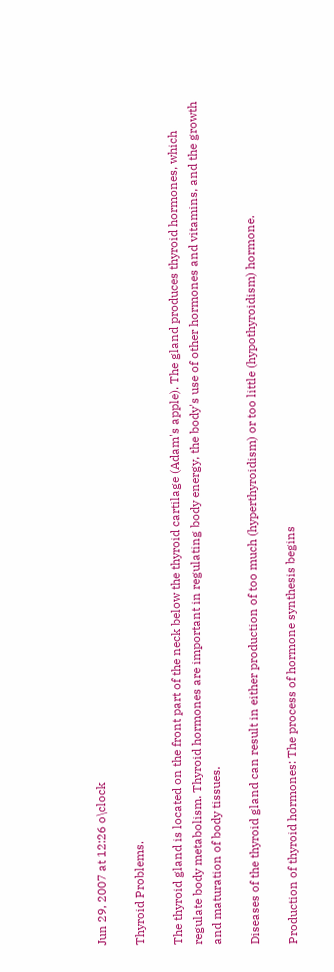Jun 29, 2007 at 12:26 o\clock

Thyroid Problems.

The thyroid gland is located on the front part of the neck below the thyroid cartilage (Adam's apple). The gland produces thyroid hormones, which regulate body metabolism. Thyroid hormones are important in regulating body energy, the body's use of other hormones and vitamins, and the growth and maturation of body tissues.

Diseases of the thyroid gland can result in either production of too much (hyperthyroidism) or too little (hypothyroidism) hormone.

Production of thyroid hormones: The process of hormone synthesis begins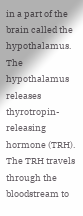in a part of the brain called the hypothalamus. The hypothalamus releases thyrotropin-releasing hormone (TRH). The TRH travels through the bloodstream to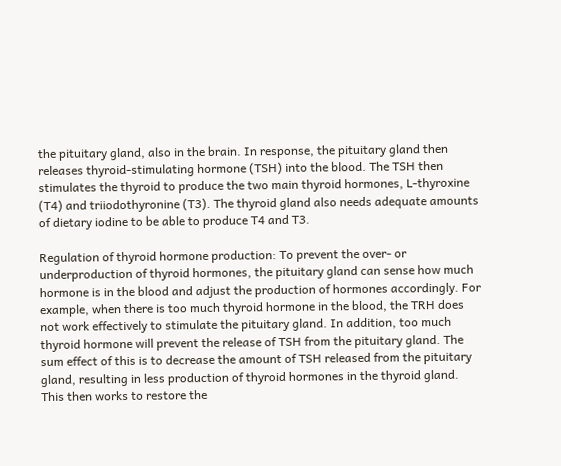the pituitary gland, also in the brain. In response, the pituitary gland then releases thyroid-stimulating hormone (TSH) into the blood. The TSH then stimulates the thyroid to produce the two main thyroid hormones, L-thyroxine (T4) and triiodothyronine (T3). The thyroid gland also needs adequate amounts of dietary iodine to be able to produce T4 and T3.

Regulation of thyroid hormone production: To prevent the over- or underproduction of thyroid hormones, the pituitary gland can sense how much hormone is in the blood and adjust the production of hormones accordingly. For example, when there is too much thyroid hormone in the blood, the TRH does not work effectively to stimulate the pituitary gland. In addition, too much thyroid hormone will prevent the release of TSH from the pituitary gland. The sum effect of this is to decrease the amount of TSH released from the pituitary gland, resulting in less production of thyroid hormones in the thyroid gland. This then works to restore the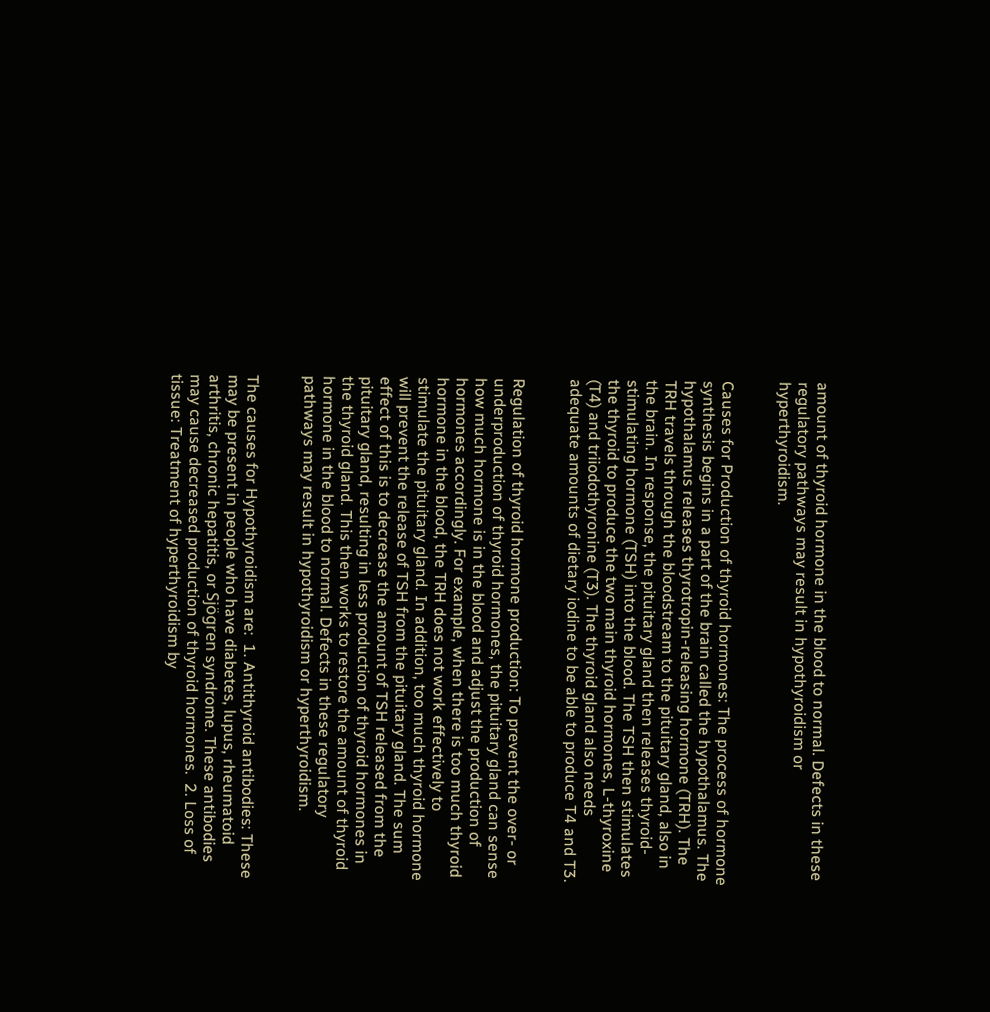amount of thyroid hormone in the blood to normal. Defects in these regulatory pathways may result in hypothyroidism or hyperthyroidism.


Causes for Production of thyroid hormones: The process of hormone synthesis begins in a part of the brain called the hypothalamus. The hypothalamus releases thyrotropin-releasing hormone (TRH). The TRH travels through the bloodstream to the pituitary gland, also in the brain. In response, the pituitary gland then releases thyroid-stimulating hormone (TSH) into the blood. The TSH then stimulates the thyroid to produce the two main thyroid hormones, L-thyroxine (T4) and triiodothyronine (T3). The thyroid gland also needs adequate amounts of dietary iodine to be able to produce T4 and T3.


Regulation of thyroid hormone production: To prevent the over- or underproduction of thyroid hormones, the pituitary gland can sense how much hormone is in the blood and adjust the production of hormones accordingly. For example, when there is too much thyroid hormone in the blood, the TRH does not work effectively to stimulate the pituitary gland. In addition, too much thyroid hormone will prevent the release of TSH from the pituitary gland. The sum effect of this is to decrease the amount of TSH released from the pituitary gland, resulting in less production of thyroid hormones in the thyroid gland. This then works to restore the amount of thyroid hormone in the blood to normal. Defects in these regulatory pathways may result in hypothyroidism or hyperthyroidism.


The causes for Hypothyroidism are:  1. Antithyroid antibodies: These may be present in people who have diabetes, lupus, rheumatoid arthritis, chronic hepatitis, or Sjögren syndrome. These antibodies may cause decreased production of thyroid hormones.  2. Loss of tissue: Treatment of hyperthyroidism by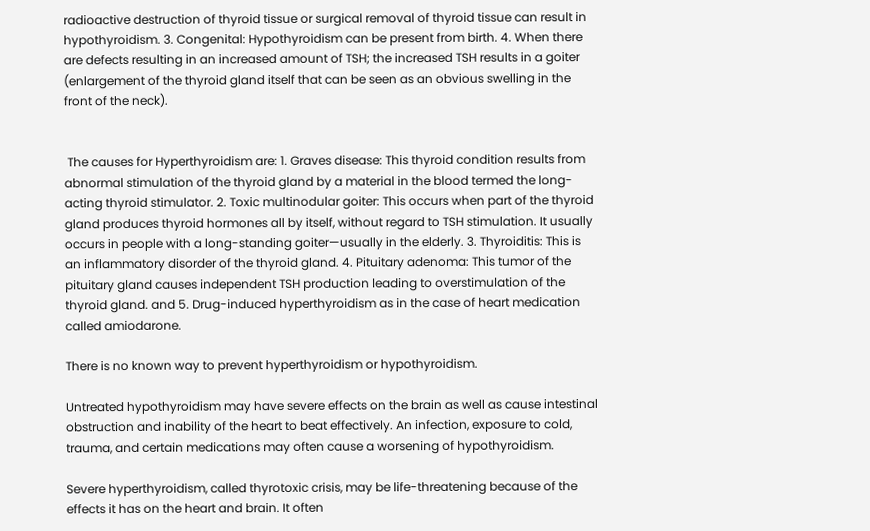radioactive destruction of thyroid tissue or surgical removal of thyroid tissue can result in hypothyroidism. 3. Congenital: Hypothyroidism can be present from birth. 4. When there are defects resulting in an increased amount of TSH; the increased TSH results in a goiter (enlargement of the thyroid gland itself that can be seen as an obvious swelling in the front of the neck).


 The causes for Hyperthyroidism are: 1. Graves disease: This thyroid condition results from abnormal stimulation of the thyroid gland by a material in the blood termed the long-acting thyroid stimulator. 2. Toxic multinodular goiter: This occurs when part of the thyroid gland produces thyroid hormones all by itself, without regard to TSH stimulation. It usually occurs in people with a long-standing goiter—usually in the elderly. 3. Thyroiditis: This is an inflammatory disorder of the thyroid gland. 4. Pituitary adenoma: This tumor of the pituitary gland causes independent TSH production leading to overstimulation of the thyroid gland. and 5. Drug-induced hyperthyroidism as in the case of heart medication called amiodarone.

There is no known way to prevent hyperthyroidism or hypothyroidism.

Untreated hypothyroidism may have severe effects on the brain as well as cause intestinal obstruction and inability of the heart to beat effectively. An infection, exposure to cold, trauma, and certain medications may often cause a worsening of hypothyroidism.

Severe hyperthyroidism, called thyrotoxic crisis, may be life-threatening because of the effects it has on the heart and brain. It often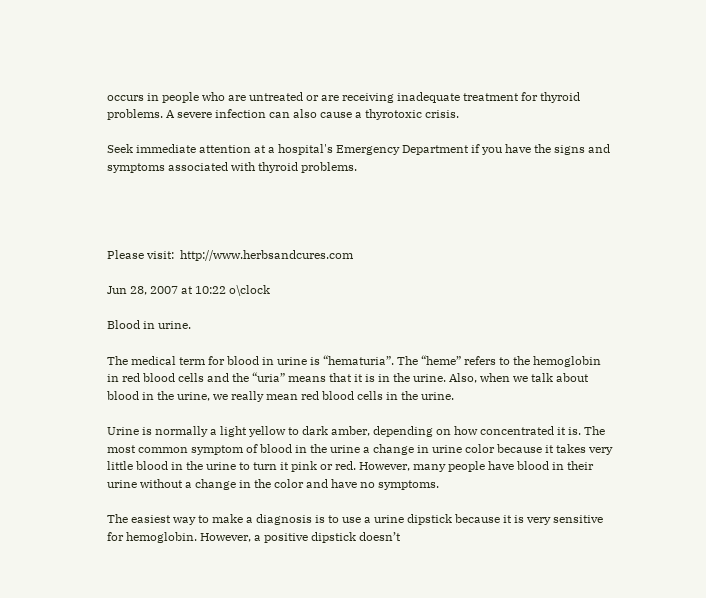occurs in people who are untreated or are receiving inadequate treatment for thyroid problems. A severe infection can also cause a thyrotoxic crisis.

Seek immediate attention at a hospital's Emergency Department if you have the signs and symptoms associated with thyroid problems.




Please visit:  http://www.herbsandcures.com

Jun 28, 2007 at 10:22 o\clock

Blood in urine.

The medical term for blood in urine is “hematuria”. The “heme” refers to the hemoglobin in red blood cells and the “uria” means that it is in the urine. Also, when we talk about blood in the urine, we really mean red blood cells in the urine.

Urine is normally a light yellow to dark amber, depending on how concentrated it is. The most common symptom of blood in the urine a change in urine color because it takes very little blood in the urine to turn it pink or red. However, many people have blood in their urine without a change in the color and have no symptoms.

The easiest way to make a diagnosis is to use a urine dipstick because it is very sensitive for hemoglobin. However, a positive dipstick doesn’t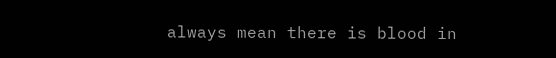always mean there is blood in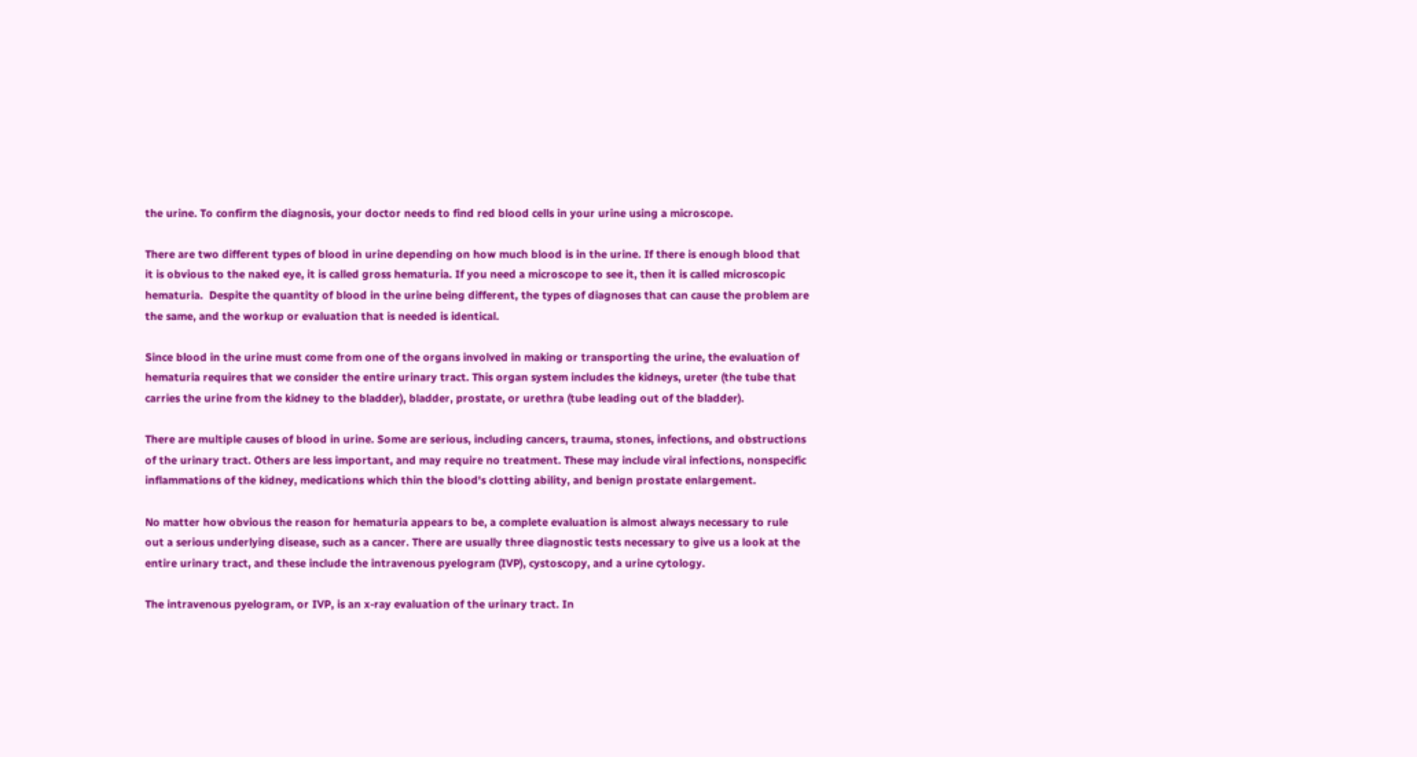the urine. To confirm the diagnosis, your doctor needs to find red blood cells in your urine using a microscope.

There are two different types of blood in urine depending on how much blood is in the urine. If there is enough blood that it is obvious to the naked eye, it is called gross hematuria. If you need a microscope to see it, then it is called microscopic hematuria.  Despite the quantity of blood in the urine being different, the types of diagnoses that can cause the problem are the same, and the workup or evaluation that is needed is identical.

Since blood in the urine must come from one of the organs involved in making or transporting the urine, the evaluation of hematuria requires that we consider the entire urinary tract. This organ system includes the kidneys, ureter (the tube that carries the urine from the kidney to the bladder), bladder, prostate, or urethra (tube leading out of the bladder).

There are multiple causes of blood in urine. Some are serious, including cancers, trauma, stones, infections, and obstructions of the urinary tract. Others are less important, and may require no treatment. These may include viral infections, nonspecific inflammations of the kidney, medications which thin the blood's clotting ability, and benign prostate enlargement.

No matter how obvious the reason for hematuria appears to be, a complete evaluation is almost always necessary to rule out a serious underlying disease, such as a cancer. There are usually three diagnostic tests necessary to give us a look at the entire urinary tract, and these include the intravenous pyelogram (IVP), cystoscopy, and a urine cytology.

The intravenous pyelogram, or IVP, is an x-ray evaluation of the urinary tract. In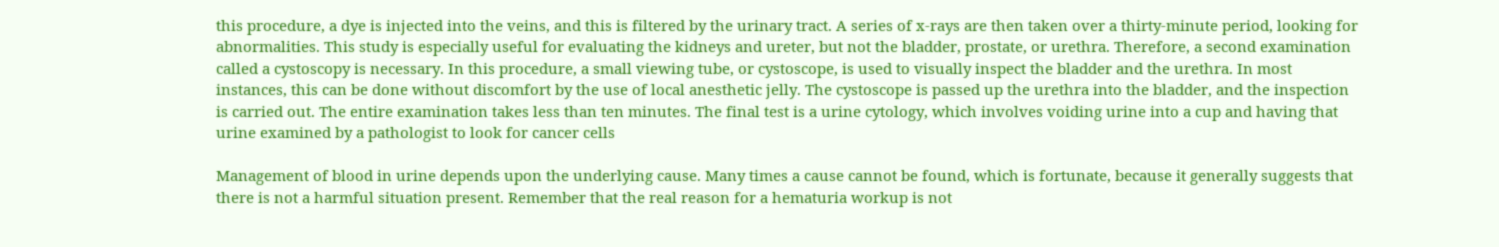this procedure, a dye is injected into the veins, and this is filtered by the urinary tract. A series of x-rays are then taken over a thirty-minute period, looking for abnormalities. This study is especially useful for evaluating the kidneys and ureter, but not the bladder, prostate, or urethra. Therefore, a second examination called a cystoscopy is necessary. In this procedure, a small viewing tube, or cystoscope, is used to visually inspect the bladder and the urethra. In most instances, this can be done without discomfort by the use of local anesthetic jelly. The cystoscope is passed up the urethra into the bladder, and the inspection is carried out. The entire examination takes less than ten minutes. The final test is a urine cytology, which involves voiding urine into a cup and having that urine examined by a pathologist to look for cancer cells

Management of blood in urine depends upon the underlying cause. Many times a cause cannot be found, which is fortunate, because it generally suggests that there is not a harmful situation present. Remember that the real reason for a hematuria workup is not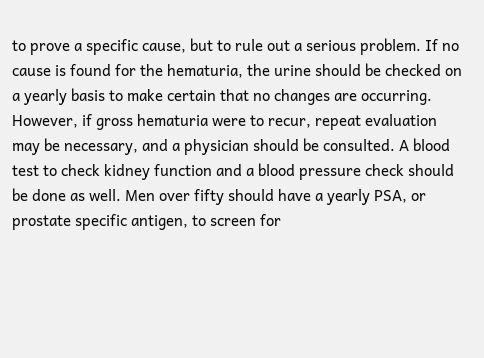to prove a specific cause, but to rule out a serious problem. If no cause is found for the hematuria, the urine should be checked on a yearly basis to make certain that no changes are occurring. However, if gross hematuria were to recur, repeat evaluation may be necessary, and a physician should be consulted. A blood test to check kidney function and a blood pressure check should be done as well. Men over fifty should have a yearly PSA, or prostate specific antigen, to screen for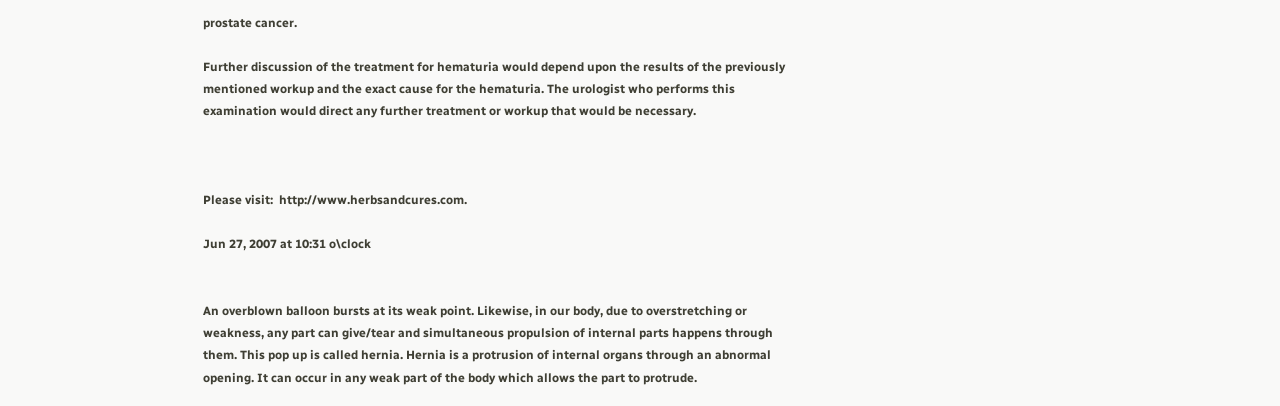prostate cancer.

Further discussion of the treatment for hematuria would depend upon the results of the previously mentioned workup and the exact cause for the hematuria. The urologist who performs this examination would direct any further treatment or workup that would be necessary.



Please visit:  http://www.herbsandcures.com.

Jun 27, 2007 at 10:31 o\clock


An overblown balloon bursts at its weak point. Likewise, in our body, due to overstretching or weakness, any part can give/tear and simultaneous propulsion of internal parts happens through them. This pop up is called hernia. Hernia is a protrusion of internal organs through an abnormal opening. It can occur in any weak part of the body which allows the part to protrude.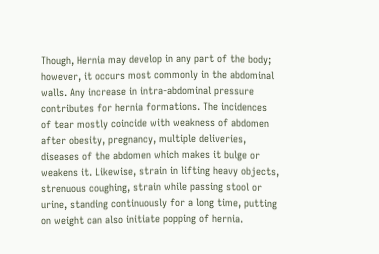Though, Hernia may develop in any part of the body; however, it occurs most commonly in the abdominal walls. Any increase in intra-abdominal pressure contributes for hernia formations. The incidences of tear mostly coincide with weakness of abdomen after obesity, pregnancy, multiple deliveries, diseases of the abdomen which makes it bulge or weakens it. Likewise, strain in lifting heavy objects, strenuous coughing, strain while passing stool or urine, standing continuously for a long time, putting on weight can also initiate popping of hernia.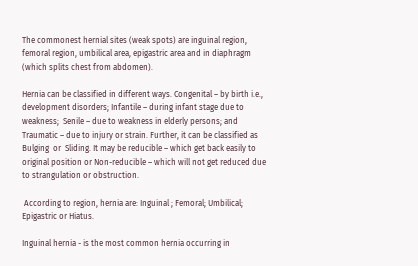The commonest hernial sites (weak spots) are inguinal region, femoral region, umbilical area, epigastric area and in diaphragm (which splits chest from abdomen).

Hernia can be classified in different ways. Congenital – by birth i.e., development disorders; Infantile – during infant stage due to weakness;  Senile – due to weakness in elderly persons; and  Traumatic – due to injury or strain. Further, it can be classified as Bulging  or  Sliding. It may be reducible – which get back easily to original position or Non-reducible – which will not get reduced due to strangulation or obstruction.

 According to region, hernia are: Inguinal ; Femoral; Umbilical; Epigastric or Hiatus.

Inguinal hernia - is the most common hernia occurring in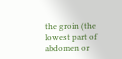the groin (the lowest part of abdomen or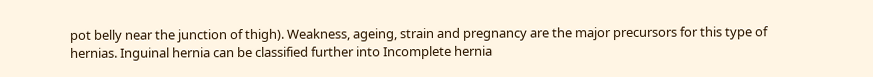pot belly near the junction of thigh). Weakness, ageing, strain and pregnancy are the major precursors for this type of hernias. Inguinal hernia can be classified further into Incomplete hernia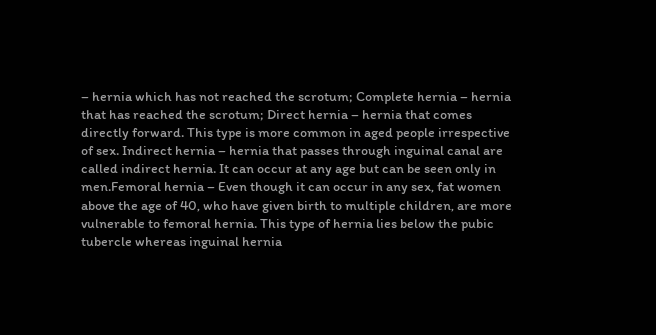– hernia which has not reached the scrotum; Complete hernia – hernia that has reached the scrotum; Direct hernia – hernia that comes directly forward. This type is more common in aged people irrespective of sex. Indirect hernia – hernia that passes through inguinal canal are called indirect hernia. It can occur at any age but can be seen only in men.Femoral hernia – Even though it can occur in any sex, fat women above the age of 40, who have given birth to multiple children, are more vulnerable to femoral hernia. This type of hernia lies below the pubic tubercle whereas inguinal hernia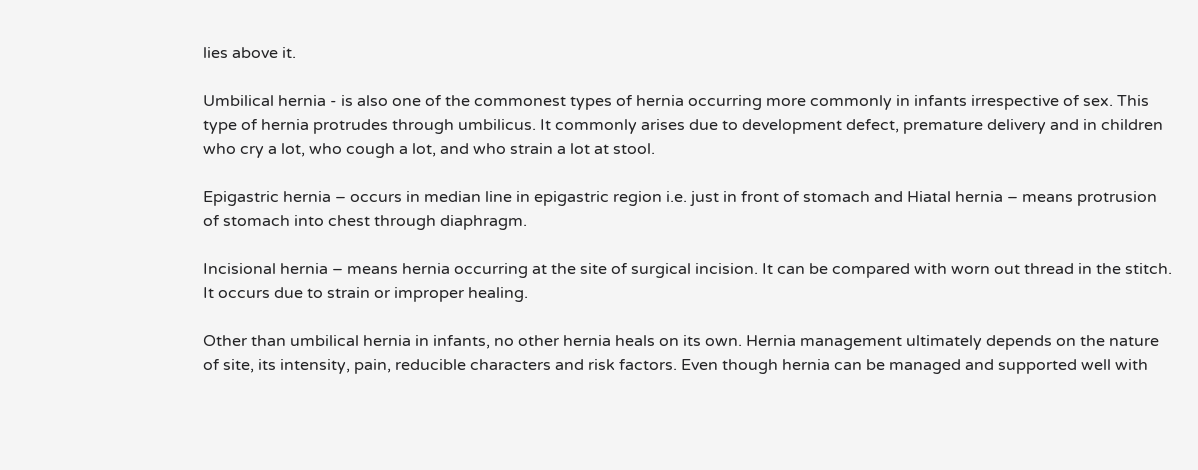lies above it.

Umbilical hernia - is also one of the commonest types of hernia occurring more commonly in infants irrespective of sex. This type of hernia protrudes through umbilicus. It commonly arises due to development defect, premature delivery and in children who cry a lot, who cough a lot, and who strain a lot at stool.

Epigastric hernia – occurs in median line in epigastric region i.e. just in front of stomach and Hiatal hernia – means protrusion of stomach into chest through diaphragm.

Incisional hernia – means hernia occurring at the site of surgical incision. It can be compared with worn out thread in the stitch. It occurs due to strain or improper healing.

Other than umbilical hernia in infants, no other hernia heals on its own. Hernia management ultimately depends on the nature of site, its intensity, pain, reducible characters and risk factors. Even though hernia can be managed and supported well with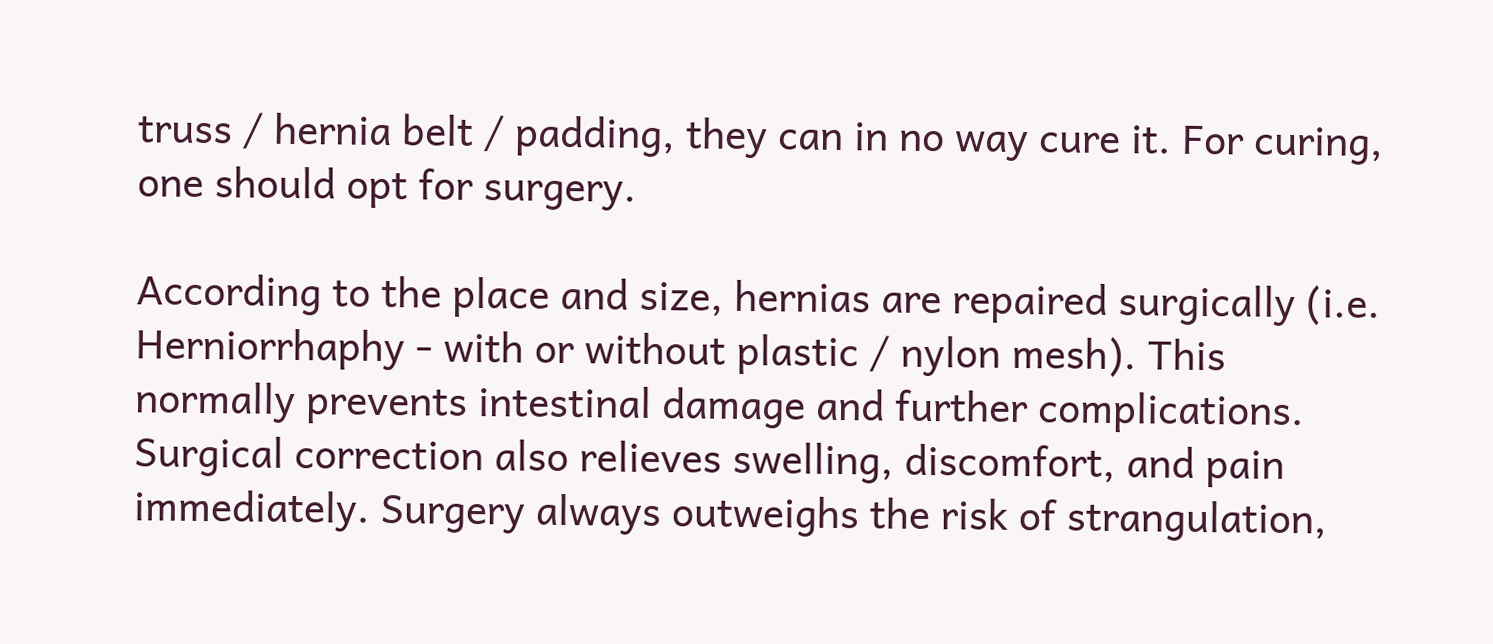truss / hernia belt / padding, they can in no way cure it. For curing, one should opt for surgery.

According to the place and size, hernias are repaired surgically (i.e. Herniorrhaphy - with or without plastic / nylon mesh). This normally prevents intestinal damage and further complications. Surgical correction also relieves swelling, discomfort, and pain immediately. Surgery always outweighs the risk of strangulation,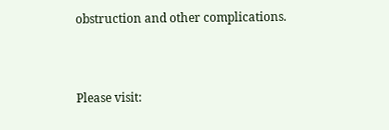obstruction and other complications.



Please visit: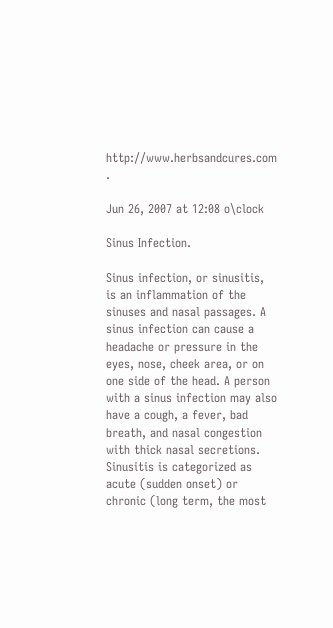http://www.herbsandcures.com      .

Jun 26, 2007 at 12:08 o\clock

Sinus Infection.

Sinus infection, or sinusitis, is an inflammation of the sinuses and nasal passages. A sinus infection can cause a headache or pressure in the eyes, nose, cheek area, or on one side of the head. A person with a sinus infection may also have a cough, a fever, bad breath, and nasal congestion with thick nasal secretions. Sinusitis is categorized as acute (sudden onset) or chronic (long term, the most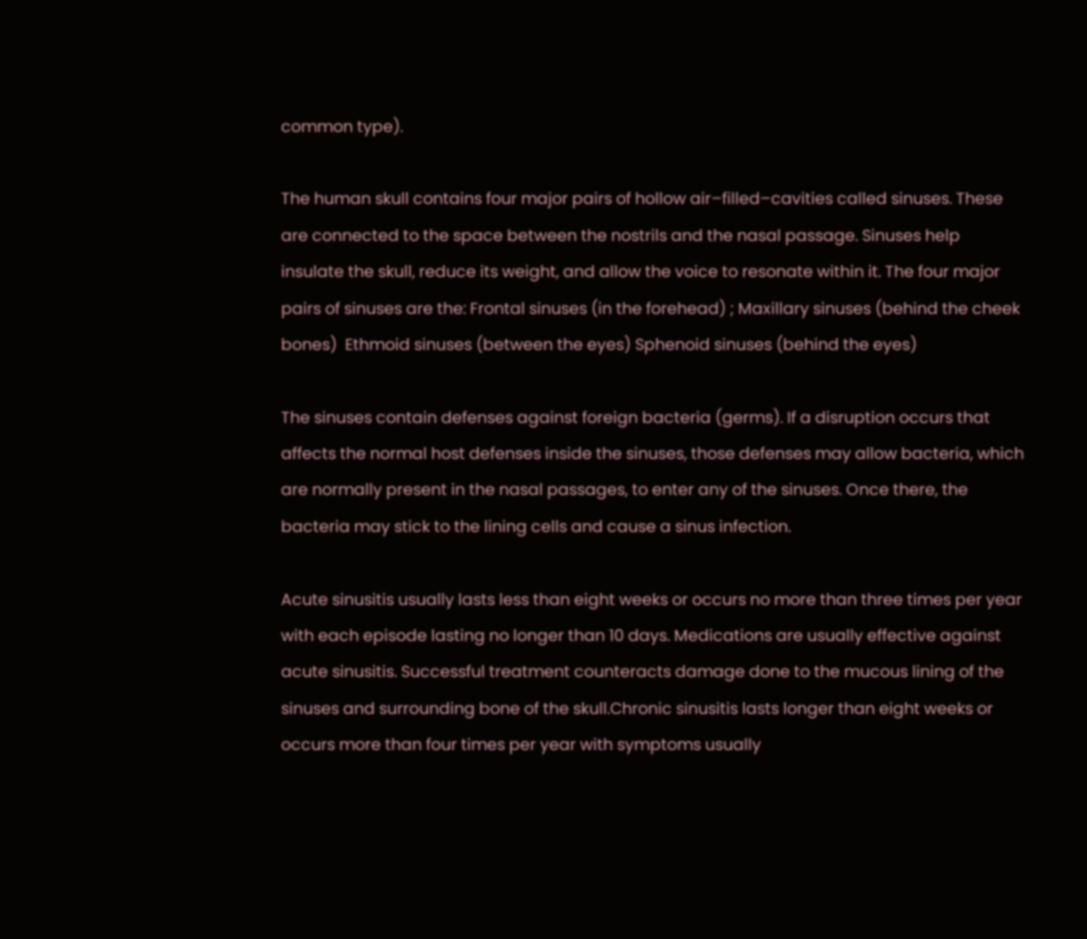common type).

The human skull contains four major pairs of hollow air–filled–cavities called sinuses. These are connected to the space between the nostrils and the nasal passage. Sinuses help insulate the skull, reduce its weight, and allow the voice to resonate within it. The four major pairs of sinuses are the: Frontal sinuses (in the forehead) ; Maxillary sinuses (behind the cheek bones)  Ethmoid sinuses (between the eyes) Sphenoid sinuses (behind the eyes)

The sinuses contain defenses against foreign bacteria (germs). If a disruption occurs that affects the normal host defenses inside the sinuses, those defenses may allow bacteria, which are normally present in the nasal passages, to enter any of the sinuses. Once there, the bacteria may stick to the lining cells and cause a sinus infection.

Acute sinusitis usually lasts less than eight weeks or occurs no more than three times per year with each episode lasting no longer than 10 days. Medications are usually effective against acute sinusitis. Successful treatment counteracts damage done to the mucous lining of the sinuses and surrounding bone of the skull.Chronic sinusitis lasts longer than eight weeks or occurs more than four times per year with symptoms usually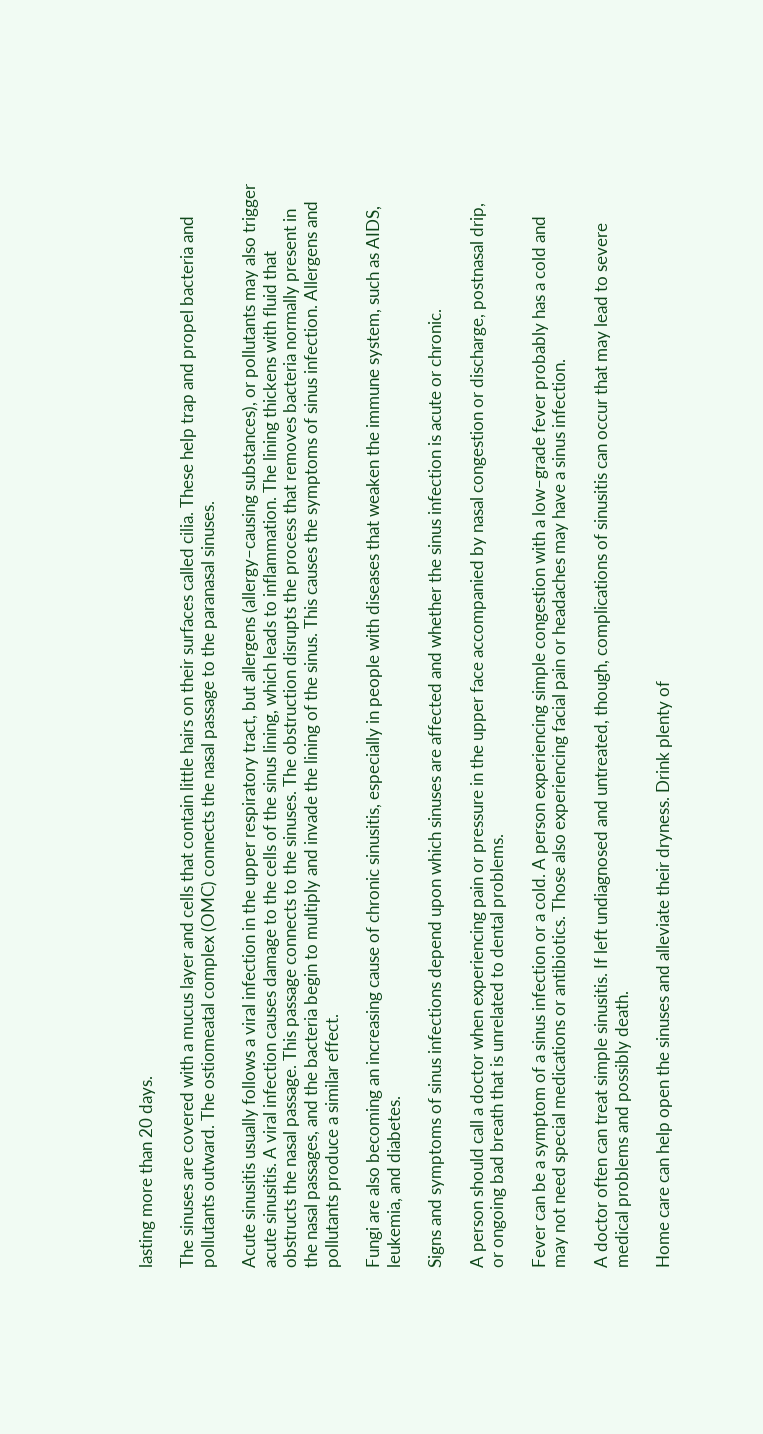lasting more than 20 days.

The sinuses are covered with a mucus layer and cells that contain little hairs on their surfaces called cilia. These help trap and propel bacteria and pollutants outward. The ostiomeatal complex (OMC) connects the nasal passage to the paranasal sinuses.

Acute sinusitis usually follows a viral infection in the upper respiratory tract, but allergens (allergy–causing substances), or pollutants may also trigger acute sinusitis. A viral infection causes damage to the cells of the sinus lining, which leads to inflammation. The lining thickens with fluid that obstructs the nasal passage. This passage connects to the sinuses. The obstruction disrupts the process that removes bacteria normally present in the nasal passages, and the bacteria begin to multiply and invade the lining of the sinus. This causes the symptoms of sinus infection. Allergens and pollutants produce a similar effect.

Fungi are also becoming an increasing cause of chronic sinusitis, especially in people with diseases that weaken the immune system, such as AIDS, leukemia, and diabetes.

Signs and symptoms of sinus infections depend upon which sinuses are affected and whether the sinus infection is acute or chronic.

A person should call a doctor when experiencing pain or pressure in the upper face accompanied by nasal congestion or discharge, postnasal drip, or ongoing bad breath that is unrelated to dental problems.

Fever can be a symptom of a sinus infection or a cold. A person experiencing simple congestion with a low–grade fever probably has a cold and may not need special medications or antibiotics. Those also experiencing facial pain or headaches may have a sinus infection.

A doctor often can treat simple sinusitis. If left undiagnosed and untreated, though, complications of sinusitis can occur that may lead to severe medical problems and possibly death.

Home care can help open the sinuses and alleviate their dryness. Drink plenty of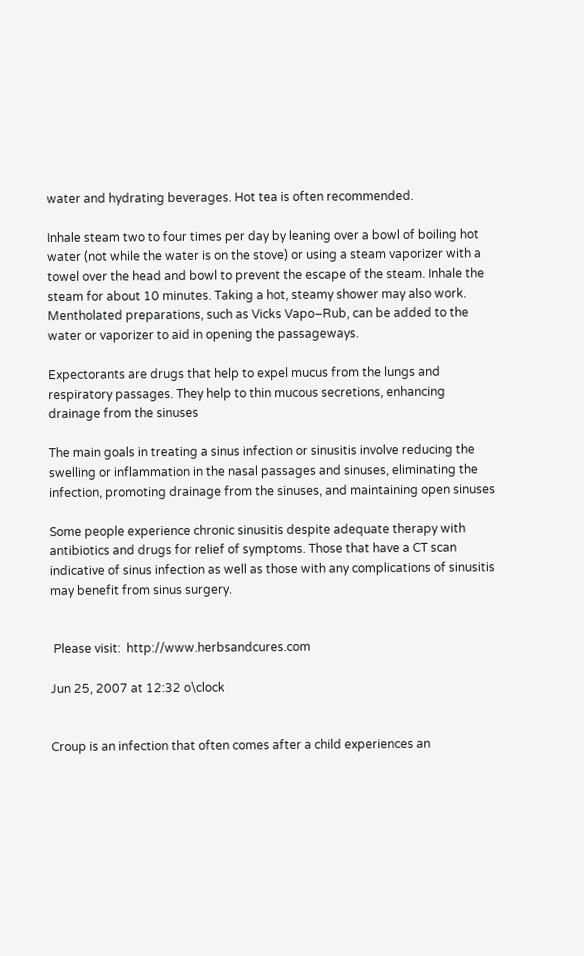water and hydrating beverages. Hot tea is often recommended.

Inhale steam two to four times per day by leaning over a bowl of boiling hot water (not while the water is on the stove) or using a steam vaporizer with a towel over the head and bowl to prevent the escape of the steam. Inhale the steam for about 10 minutes. Taking a hot, steamy shower may also work. Mentholated preparations, such as Vicks Vapo–Rub, can be added to the water or vaporizer to aid in opening the passageways.

Expectorants are drugs that help to expel mucus from the lungs and respiratory passages. They help to thin mucous secretions, enhancing drainage from the sinuses

The main goals in treating a sinus infection or sinusitis involve reducing the swelling or inflammation in the nasal passages and sinuses, eliminating the infection, promoting drainage from the sinuses, and maintaining open sinuses

Some people experience chronic sinusitis despite adequate therapy with antibiotics and drugs for relief of symptoms. Those that have a CT scan indicative of sinus infection as well as those with any complications of sinusitis may benefit from sinus surgery.


 Please visit:  http://www.herbsandcures.com

Jun 25, 2007 at 12:32 o\clock


Croup is an infection that often comes after a child experiences an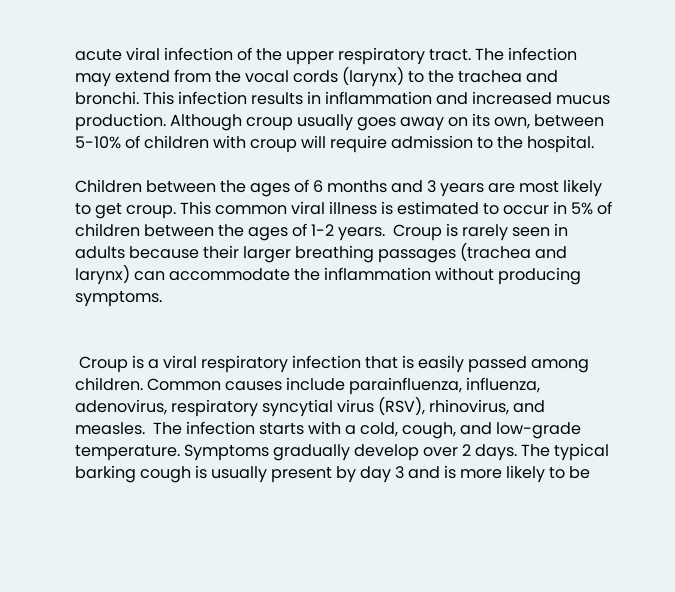acute viral infection of the upper respiratory tract. The infection may extend from the vocal cords (larynx) to the trachea and bronchi. This infection results in inflammation and increased mucus production. Although croup usually goes away on its own, between 5-10% of children with croup will require admission to the hospital.

Children between the ages of 6 months and 3 years are most likely to get croup. This common viral illness is estimated to occur in 5% of children between the ages of 1-2 years.  Croup is rarely seen in adults because their larger breathing passages (trachea and larynx) can accommodate the inflammation without producing symptoms.


 Croup is a viral respiratory infection that is easily passed among children. Common causes include parainfluenza, influenza, adenovirus, respiratory syncytial virus (RSV), rhinovirus, and measles.  The infection starts with a cold, cough, and low-grade temperature. Symptoms gradually develop over 2 days. The typical barking cough is usually present by day 3 and is more likely to be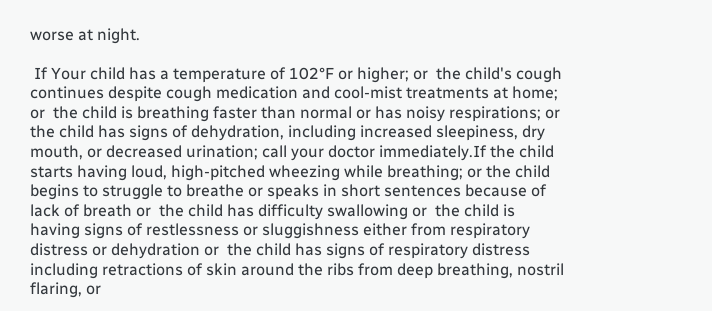worse at night.

 If Your child has a temperature of 102°F or higher; or  the child's cough continues despite cough medication and cool-mist treatments at home; or  the child is breathing faster than normal or has noisy respirations; or the child has signs of dehydration, including increased sleepiness, dry mouth, or decreased urination; call your doctor immediately.If the child starts having loud, high-pitched wheezing while breathing; or the child begins to struggle to breathe or speaks in short sentences because of lack of breath or  the child has difficulty swallowing or  the child is having signs of restlessness or sluggishness either from respiratory distress or dehydration or  the child has signs of respiratory distress including retractions of skin around the ribs from deep breathing, nostril flaring, or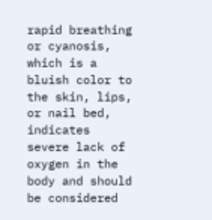rapid breathing or cyanosis, which is a bluish color to the skin, lips, or nail bed, indicates severe lack of oxygen in the body and should be considered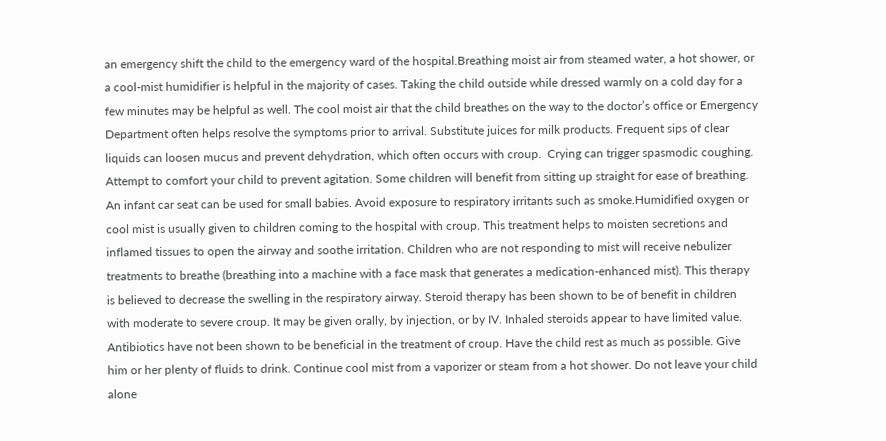an emergency shift the child to the emergency ward of the hospital.Breathing moist air from steamed water, a hot shower, or a cool-mist humidifier is helpful in the majority of cases. Taking the child outside while dressed warmly on a cold day for a few minutes may be helpful as well. The cool moist air that the child breathes on the way to the doctor’s office or Emergency Department often helps resolve the symptoms prior to arrival. Substitute juices for milk products. Frequent sips of clear liquids can loosen mucus and prevent dehydration, which often occurs with croup.  Crying can trigger spasmodic coughing. Attempt to comfort your child to prevent agitation. Some children will benefit from sitting up straight for ease of breathing. An infant car seat can be used for small babies. Avoid exposure to respiratory irritants such as smoke.Humidified oxygen or cool mist is usually given to children coming to the hospital with croup. This treatment helps to moisten secretions and inflamed tissues to open the airway and soothe irritation. Children who are not responding to mist will receive nebulizer treatments to breathe (breathing into a machine with a face mask that generates a medication-enhanced mist). This therapy is believed to decrease the swelling in the respiratory airway. Steroid therapy has been shown to be of benefit in children with moderate to severe croup. It may be given orally, by injection, or by IV. Inhaled steroids appear to have limited value. Antibiotics have not been shown to be beneficial in the treatment of croup. Have the child rest as much as possible. Give him or her plenty of fluids to drink. Continue cool mist from a vaporizer or steam from a hot shower. Do not leave your child alone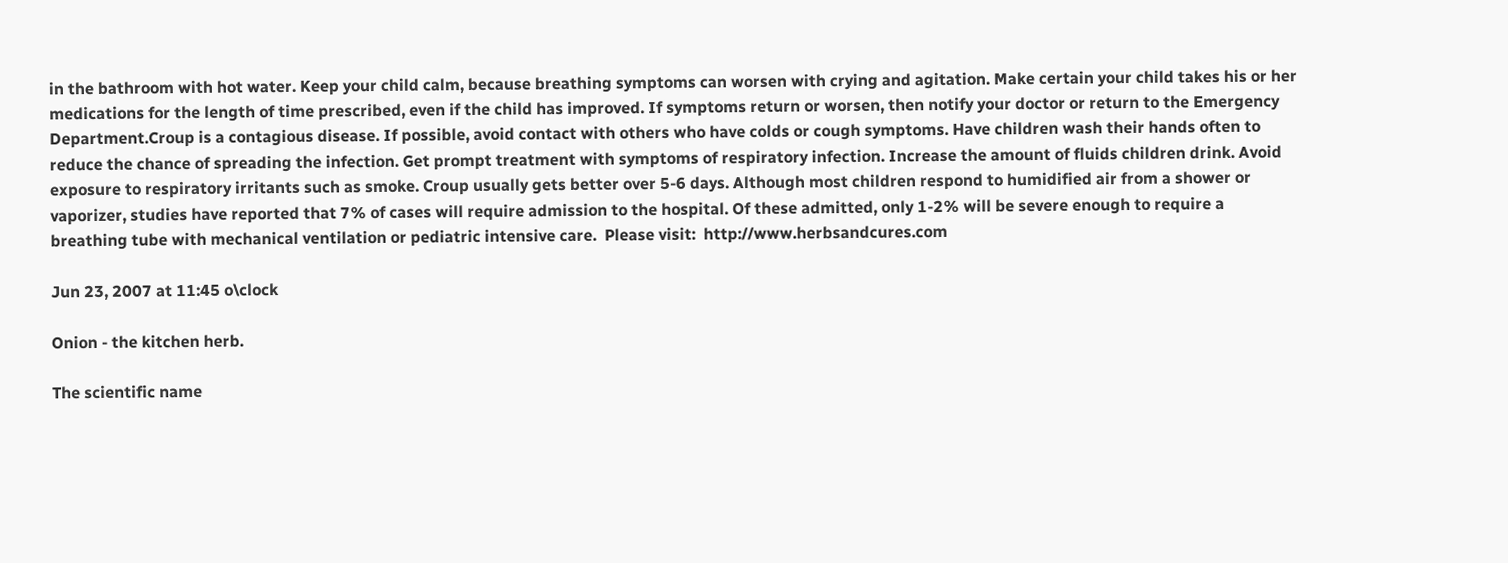in the bathroom with hot water. Keep your child calm, because breathing symptoms can worsen with crying and agitation. Make certain your child takes his or her medications for the length of time prescribed, even if the child has improved. If symptoms return or worsen, then notify your doctor or return to the Emergency Department.Croup is a contagious disease. If possible, avoid contact with others who have colds or cough symptoms. Have children wash their hands often to reduce the chance of spreading the infection. Get prompt treatment with symptoms of respiratory infection. Increase the amount of fluids children drink. Avoid exposure to respiratory irritants such as smoke. Croup usually gets better over 5-6 days. Although most children respond to humidified air from a shower or vaporizer, studies have reported that 7% of cases will require admission to the hospital. Of these admitted, only 1-2% will be severe enough to require a breathing tube with mechanical ventilation or pediatric intensive care.  Please visit:  http://www.herbsandcures.com

Jun 23, 2007 at 11:45 o\clock

Onion - the kitchen herb.

The scientific name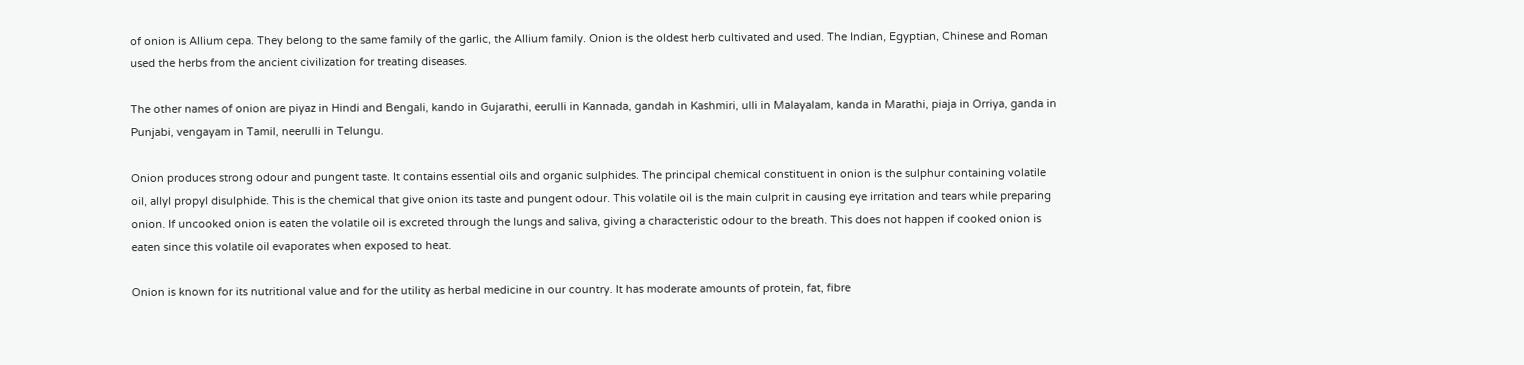of onion is Allium cepa. They belong to the same family of the garlic, the Allium family. Onion is the oldest herb cultivated and used. The Indian, Egyptian, Chinese and Roman used the herbs from the ancient civilization for treating diseases.

The other names of onion are piyaz in Hindi and Bengali, kando in Gujarathi, eerulli in Kannada, gandah in Kashmiri, ulli in Malayalam, kanda in Marathi, piaja in Orriya, ganda in Punjabi, vengayam in Tamil, neerulli in Telungu.

Onion produces strong odour and pungent taste. It contains essential oils and organic sulphides. The principal chemical constituent in onion is the sulphur containing volatile oil, allyl propyl disulphide. This is the chemical that give onion its taste and pungent odour. This volatile oil is the main culprit in causing eye irritation and tears while preparing onion. If uncooked onion is eaten the volatile oil is excreted through the lungs and saliva, giving a characteristic odour to the breath. This does not happen if cooked onion is eaten since this volatile oil evaporates when exposed to heat.

Onion is known for its nutritional value and for the utility as herbal medicine in our country. It has moderate amounts of protein, fat, fibre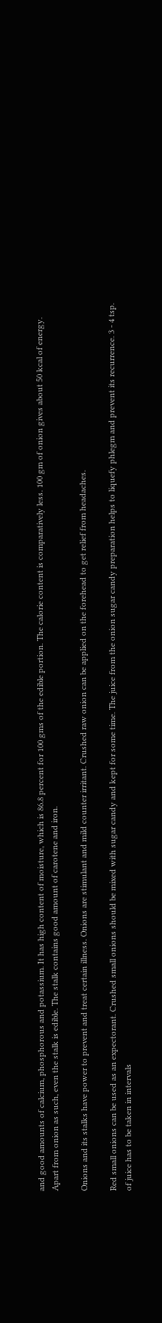and good amounts of calcium, phosphorous and potassium. It has high content of moisture, which is 86.8 percent for 100 gms of the edible portion. The calorie content is comparatively less. 100 gm of onion gives about 50 kcal of energy. Apart from onion as such, even the stalk is edible. The stalk contains good amount of carotene and iron.

Onions and its stalks have power to prevent and treat certain illness. Onions are stimulant and mild counter irritant. Crushed raw onion can be applied on the forehead to get relief from headaches.

Red small onions can be used as an expectorant. Crushed small onions should be mixed with sugar candy and kept for some time. The juice from the onion sugar candy preparation helps to liquefy phlegm and prevent its recurrence. 3 - 4 tsp. of juice has to be taken in intervals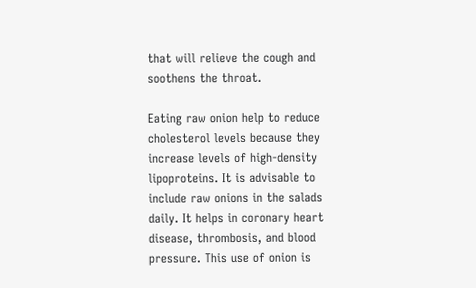that will relieve the cough and soothens the throat.

Eating raw onion help to reduce cholesterol levels because they increase levels of high-density lipoproteins. It is advisable to include raw onions in the salads daily. It helps in coronary heart disease, thrombosis, and blood pressure. This use of onion is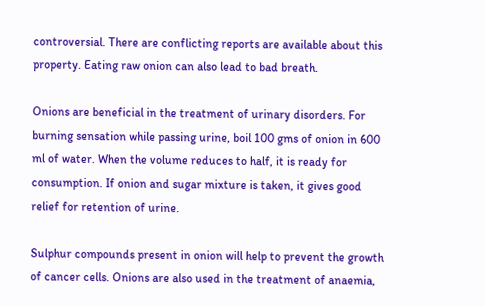controversial. There are conflicting reports are available about this property. Eating raw onion can also lead to bad breath.

Onions are beneficial in the treatment of urinary disorders. For burning sensation while passing urine, boil 100 gms of onion in 600 ml of water. When the volume reduces to half, it is ready for consumption. If onion and sugar mixture is taken, it gives good relief for retention of urine.

Sulphur compounds present in onion will help to prevent the growth of cancer cells. Onions are also used in the treatment of anaemia,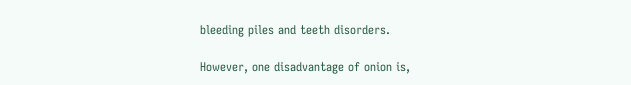bleeding piles and teeth disorders.

However, one disadvantage of onion is,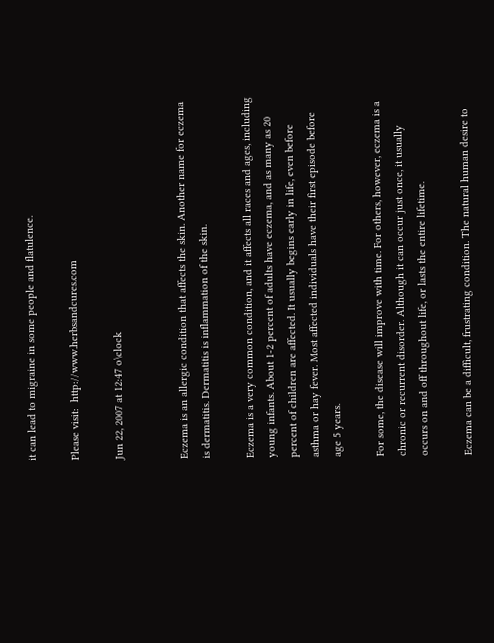it can lead to migraine in some people and flatulence.

Please visit:  http://www.herbsandcures.com

Jun 22, 2007 at 12:47 o\clock


Eczema is an allergic condition that affects the skin. Another name for eczema is dermatitis. Dermatitis is inflammation of the skin.

Eczema is a very common condition, and it affects all races and ages, including young infants. About 1-2 percent of adults have eczema, and as many as 20 percent of children are affected. It usually begins early in life, even before asthma or hay fever. Most affected individuals have their first episode before age 5 years.

For some, the disease will improve with time. For others, however, eczema is a chronic or recurrent disorder. Although it can occur just once, it usually occurs on and off throughout life, or lasts the entire lifetime.

Eczema can be a difficult, frustrating condition. The natural human desire to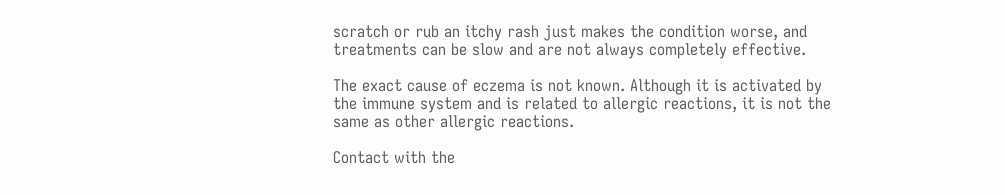scratch or rub an itchy rash just makes the condition worse, and treatments can be slow and are not always completely effective.

The exact cause of eczema is not known. Although it is activated by the immune system and is related to allergic reactions, it is not the same as other allergic reactions.

Contact with the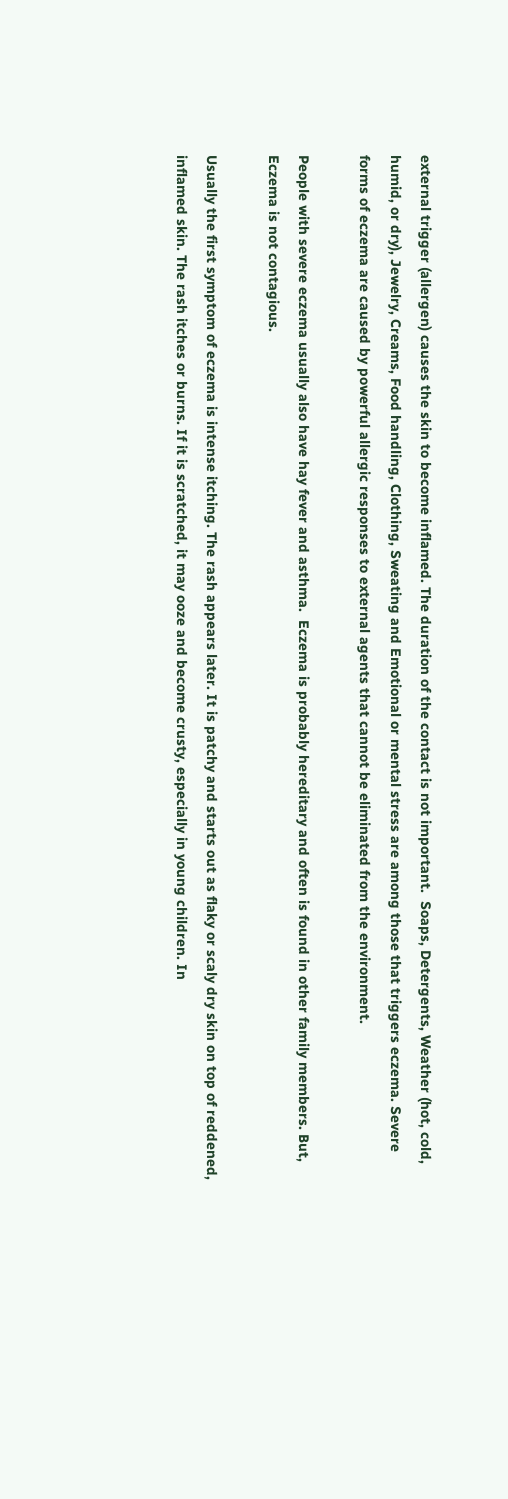external trigger (allergen) causes the skin to become inflamed. The duration of the contact is not important.  Soaps, Detergents, Weather (hot, cold, humid, or dry), Jewelry, Creams, Food handling, Clothing, Sweating and Emotional or mental stress are among those that triggers eczema. Severe forms of eczema are caused by powerful allergic responses to external agents that cannot be eliminated from the environment.

People with severe eczema usually also have hay fever and asthma.  Eczema is probably hereditary and often is found in other family members. But, Eczema is not contagious.

Usually the first symptom of eczema is intense itching. The rash appears later. It is patchy and starts out as flaky or scaly dry skin on top of reddened, inflamed skin. The rash itches or burns. If it is scratched, it may ooze and become crusty, especially in young children. In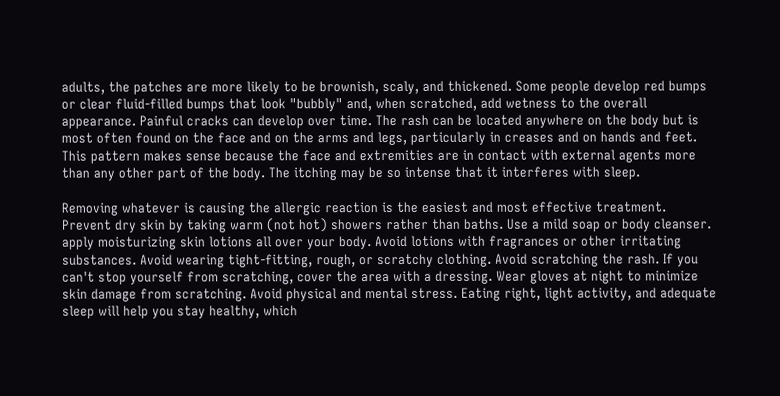adults, the patches are more likely to be brownish, scaly, and thickened. Some people develop red bumps or clear fluid-filled bumps that look "bubbly" and, when scratched, add wetness to the overall appearance. Painful cracks can develop over time. The rash can be located anywhere on the body but is most often found on the face and on the arms and legs, particularly in creases and on hands and feet. This pattern makes sense because the face and extremities are in contact with external agents more than any other part of the body. The itching may be so intense that it interferes with sleep.

Removing whatever is causing the allergic reaction is the easiest and most effective treatment. Prevent dry skin by taking warm (not hot) showers rather than baths. Use a mild soap or body cleanser. apply moisturizing skin lotions all over your body. Avoid lotions with fragrances or other irritating substances. Avoid wearing tight-fitting, rough, or scratchy clothing. Avoid scratching the rash. If you can't stop yourself from scratching, cover the area with a dressing. Wear gloves at night to minimize skin damage from scratching. Avoid physical and mental stress. Eating right, light activity, and adequate sleep will help you stay healthy, which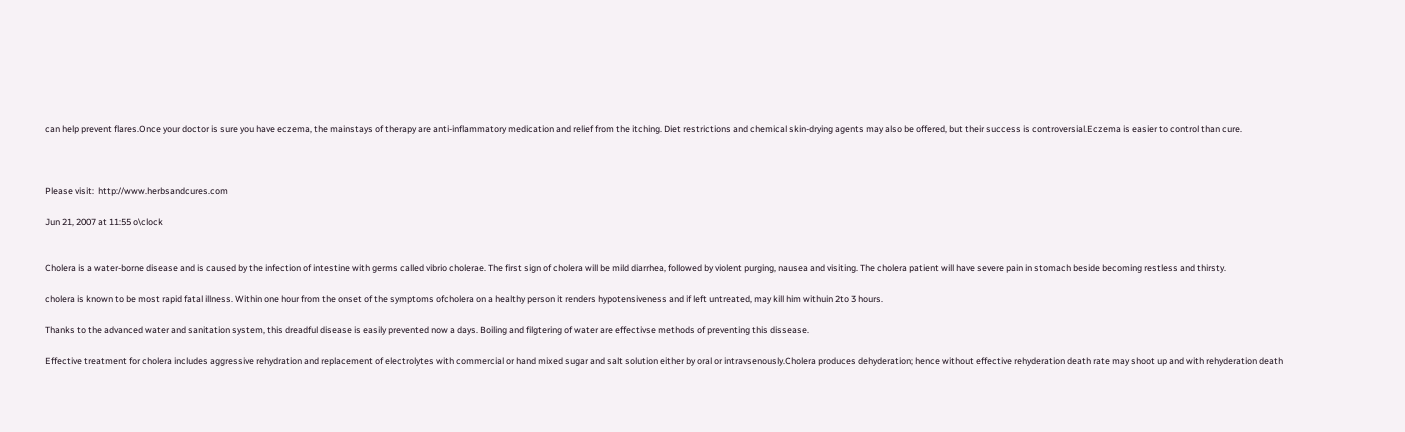can help prevent flares.Once your doctor is sure you have eczema, the mainstays of therapy are anti-inflammatory medication and relief from the itching. Diet restrictions and chemical skin-drying agents may also be offered, but their success is controversial.Eczema is easier to control than cure.



Please visit:  http://www.herbsandcures.com

Jun 21, 2007 at 11:55 o\clock


Cholera is a water-borne disease and is caused by the infection of intestine with germs called vibrio cholerae. The first sign of cholera will be mild diarrhea, followed by violent purging, nausea and visiting. The cholera patient will have severe pain in stomach beside becoming restless and thirsty.

cholera is known to be most rapid fatal illness. Within one hour from the onset of the symptoms ofcholera on a healthy person it renders hypotensiveness and if left untreated, may kill him withuin 2to 3 hours.

Thanks to the advanced water and sanitation system, this dreadful disease is easily prevented now a days. Boiling and filgtering of water are effectivse methods of preventing this dissease.

Effective treatment for cholera includes aggressive rehydration and replacement of electrolytes with commercial or hand mixed sugar and salt solution either by oral or intravsenously.Cholera produces dehyderation; hence without effective rehyderation death rate may shoot up and with rehyderation death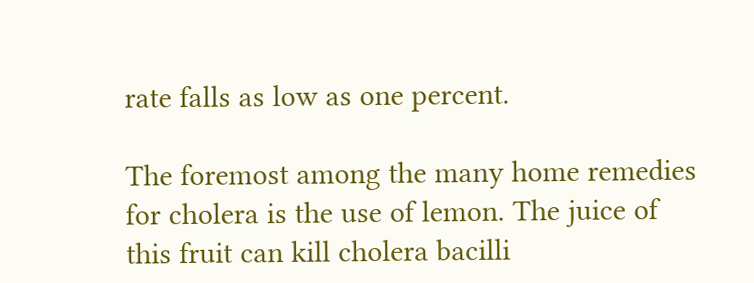rate falls as low as one percent.

The foremost among the many home remedies for cholera is the use of lemon. The juice of this fruit can kill cholera bacilli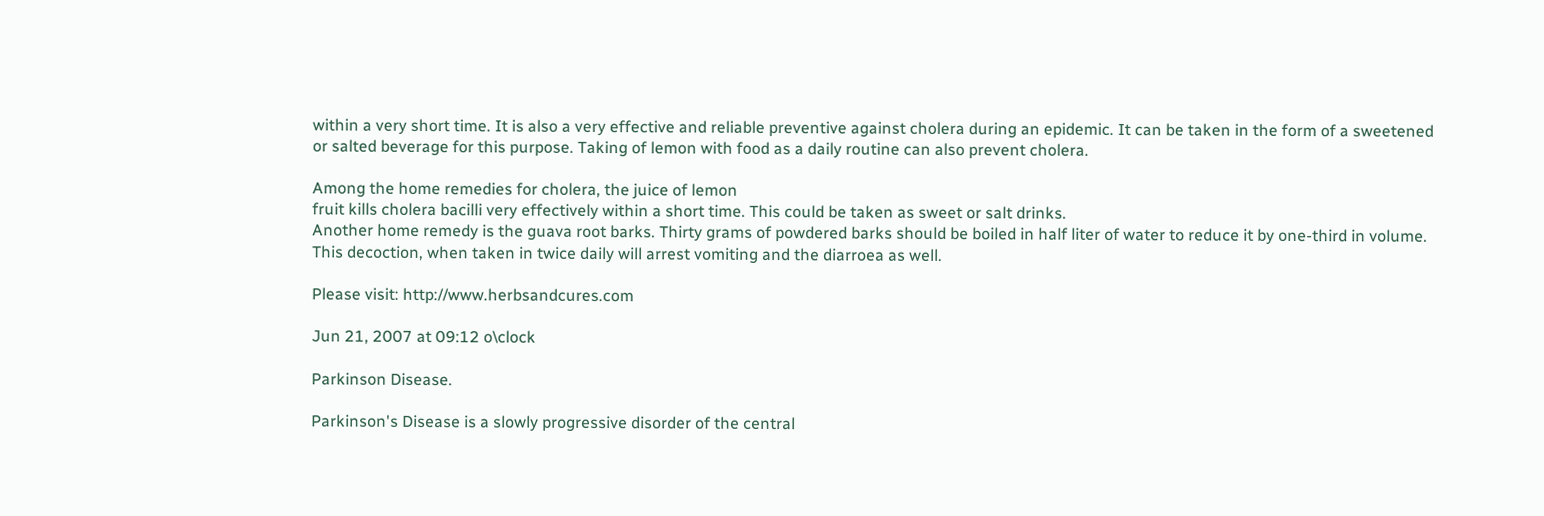within a very short time. It is also a very effective and reliable preventive against cholera during an epidemic. It can be taken in the form of a sweetened or salted beverage for this purpose. Taking of lemon with food as a daily routine can also prevent cholera.

Among the home remedies for cholera, the juice of lemon
fruit kills cholera bacilli very effectively within a short time. This could be taken as sweet or salt drinks.
Another home remedy is the guava root barks. Thirty grams of powdered barks should be boiled in half liter of water to reduce it by one-third in volume. This decoction, when taken in twice daily will arrest vomiting and the diarroea as well.

Please visit: http://www.herbsandcures.com

Jun 21, 2007 at 09:12 o\clock

Parkinson Disease.

Parkinson's Disease is a slowly progressive disorder of the central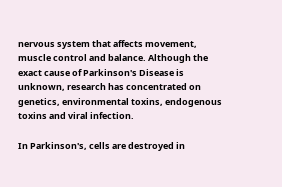nervous system that affects movement, muscle control and balance. Although the exact cause of Parkinson's Disease is unknown, research has concentrated on genetics, environmental toxins, endogenous toxins and viral infection.

In Parkinson's, cells are destroyed in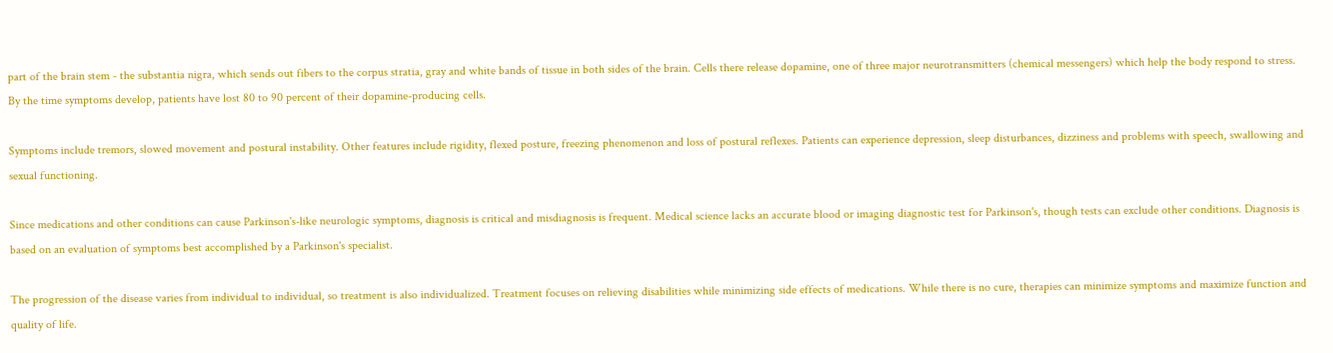part of the brain stem - the substantia nigra, which sends out fibers to the corpus stratia, gray and white bands of tissue in both sides of the brain. Cells there release dopamine, one of three major neurotransmitters (chemical messengers) which help the body respond to stress. By the time symptoms develop, patients have lost 80 to 90 percent of their dopamine-producing cells.

Symptoms include tremors, slowed movement and postural instability. Other features include rigidity, flexed posture, freezing phenomenon and loss of postural reflexes. Patients can experience depression, sleep disturbances, dizziness and problems with speech, swallowing and sexual functioning.

Since medications and other conditions can cause Parkinson's-like neurologic symptoms, diagnosis is critical and misdiagnosis is frequent. Medical science lacks an accurate blood or imaging diagnostic test for Parkinson's, though tests can exclude other conditions. Diagnosis is based on an evaluation of symptoms best accomplished by a Parkinson's specialist.

The progression of the disease varies from individual to individual, so treatment is also individualized. Treatment focuses on relieving disabilities while minimizing side effects of medications. While there is no cure, therapies can minimize symptoms and maximize function and quality of life.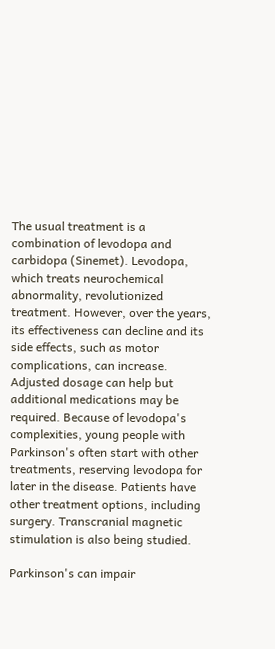The usual treatment is a combination of levodopa and carbidopa (Sinemet). Levodopa, which treats neurochemical abnormality, revolutionized treatment. However, over the years, its effectiveness can decline and its side effects, such as motor complications, can increase. Adjusted dosage can help but additional medications may be required. Because of levodopa's complexities, young people with Parkinson's often start with other treatments, reserving levodopa for later in the disease. Patients have other treatment options, including surgery. Transcranial magnetic stimulation is also being studied.

Parkinson's can impair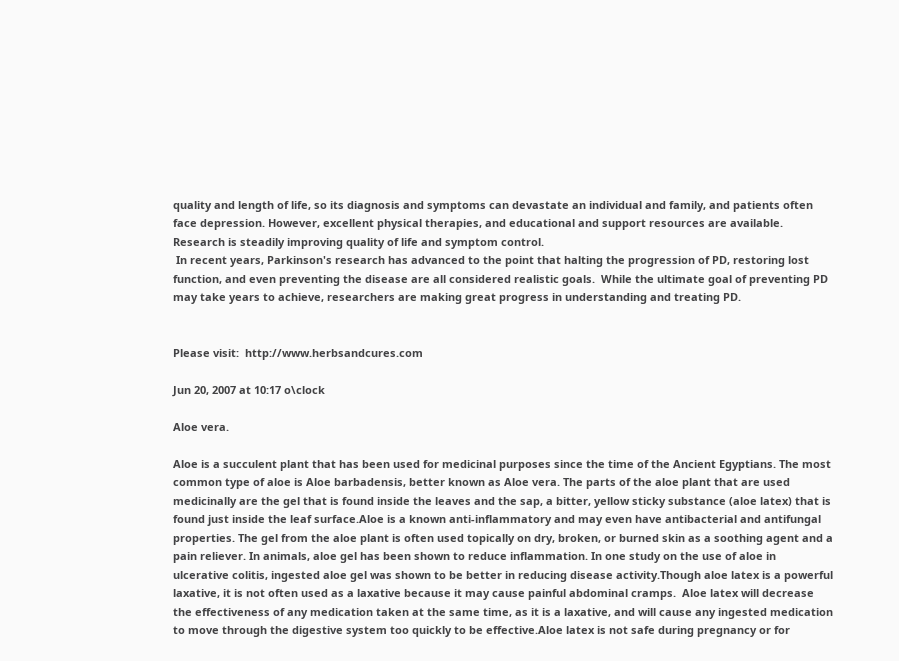quality and length of life, so its diagnosis and symptoms can devastate an individual and family, and patients often face depression. However, excellent physical therapies, and educational and support resources are available. Research is steadily improving quality of life and symptom control.
 In recent years, Parkinson's research has advanced to the point that halting the progression of PD, restoring lost function, and even preventing the disease are all considered realistic goals.  While the ultimate goal of preventing PD may take years to achieve, researchers are making great progress in understanding and treating PD.


Please visit:  http://www.herbsandcures.com

Jun 20, 2007 at 10:17 o\clock

Aloe vera.

Aloe is a succulent plant that has been used for medicinal purposes since the time of the Ancient Egyptians. The most common type of aloe is Aloe barbadensis, better known as Aloe vera. The parts of the aloe plant that are used medicinally are the gel that is found inside the leaves and the sap, a bitter, yellow sticky substance (aloe latex) that is found just inside the leaf surface.Aloe is a known anti-inflammatory and may even have antibacterial and antifungal properties. The gel from the aloe plant is often used topically on dry, broken, or burned skin as a soothing agent and a pain reliever. In animals, aloe gel has been shown to reduce inflammation. In one study on the use of aloe in ulcerative colitis, ingested aloe gel was shown to be better in reducing disease activity.Though aloe latex is a powerful laxative, it is not often used as a laxative because it may cause painful abdominal cramps.  Aloe latex will decrease the effectiveness of any medication taken at the same time, as it is a laxative, and will cause any ingested medication to move through the digestive system too quickly to be effective.Aloe latex is not safe during pregnancy or for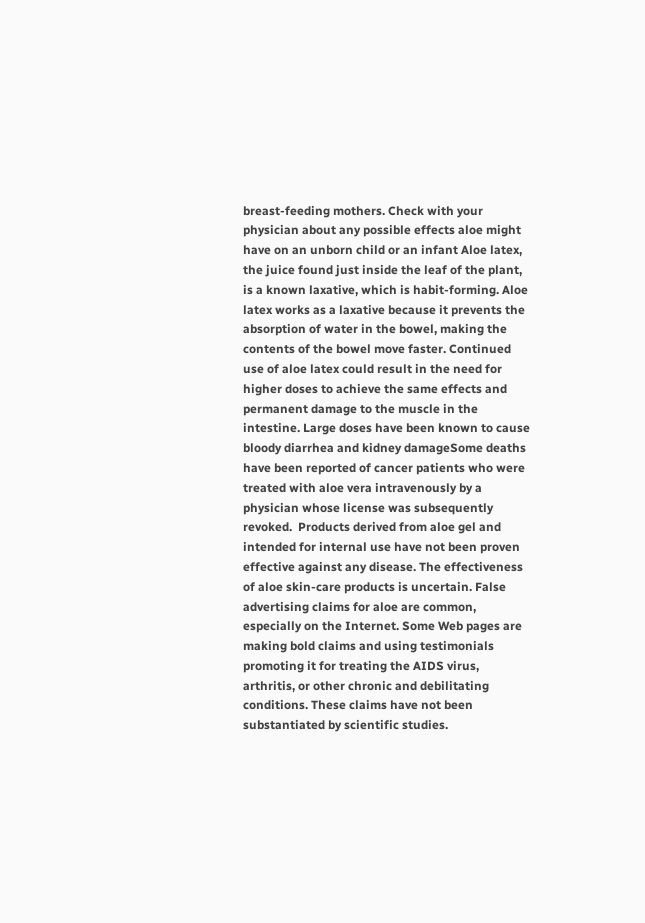breast-feeding mothers. Check with your physician about any possible effects aloe might have on an unborn child or an infant Aloe latex, the juice found just inside the leaf of the plant, is a known laxative, which is habit-forming. Aloe latex works as a laxative because it prevents the absorption of water in the bowel, making the contents of the bowel move faster. Continued use of aloe latex could result in the need for higher doses to achieve the same effects and permanent damage to the muscle in the intestine. Large doses have been known to cause bloody diarrhea and kidney damageSome deaths have been reported of cancer patients who were treated with aloe vera intravenously by a physician whose license was subsequently revoked.  Products derived from aloe gel and intended for internal use have not been proven effective against any disease. The effectiveness of aloe skin-care products is uncertain. False advertising claims for aloe are common, especially on the Internet. Some Web pages are making bold claims and using testimonials promoting it for treating the AIDS virus, arthritis, or other chronic and debilitating conditions. These claims have not been substantiated by scientific studies.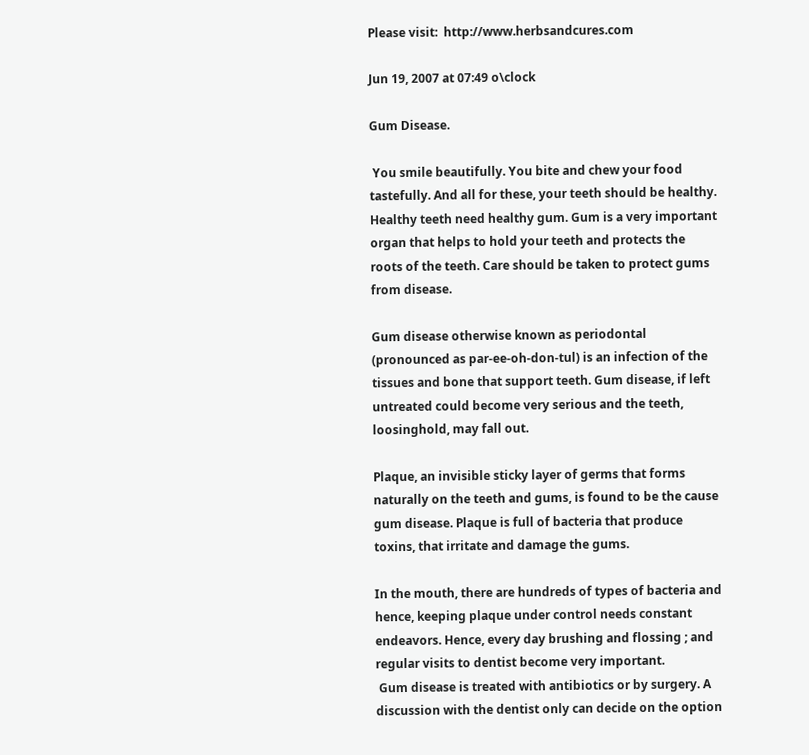Please visit:  http://www.herbsandcures.com

Jun 19, 2007 at 07:49 o\clock

Gum Disease.

 You smile beautifully. You bite and chew your food tastefully. And all for these, your teeth should be healthy. Healthy teeth need healthy gum. Gum is a very important organ that helps to hold your teeth and protects the roots of the teeth. Care should be taken to protect gums from disease.

Gum disease otherwise known as periodontal (pronounced as par-ee-oh-don-tul) is an infection of the tissues and bone that support teeth. Gum disease, if left untreated could become very serious and the teeth, loosinghold, may fall out.

Plaque, an invisible sticky layer of germs that forms naturally on the teeth and gums, is found to be the cause gum disease. Plaque is full of bacteria that produce
toxins, that irritate and damage the gums.

In the mouth, there are hundreds of types of bacteria and hence, keeping plaque under control needs constant endeavors. Hence, every day brushing and flossing ; and regular visits to dentist become very important.
 Gum disease is treated with antibiotics or by surgery. A discussion with the dentist only can decide on the option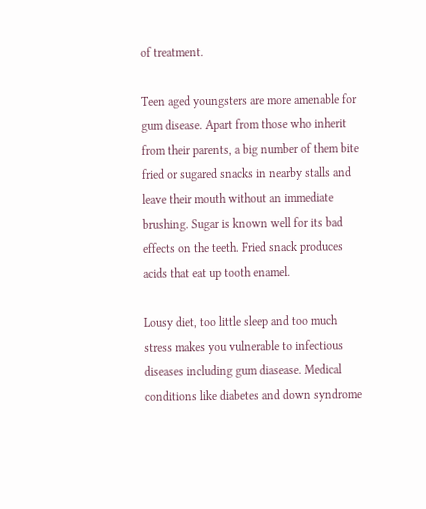of treatment.

Teen aged youngsters are more amenable for gum disease. Apart from those who inherit from their parents, a big number of them bite fried or sugared snacks in nearby stalls and leave their mouth without an immediate brushing. Sugar is known well for its bad effects on the teeth. Fried snack produces acids that eat up tooth enamel.

Lousy diet, too little sleep and too much stress makes you vulnerable to infectious diseases including gum diasease. Medical conditions like diabetes and down syndrome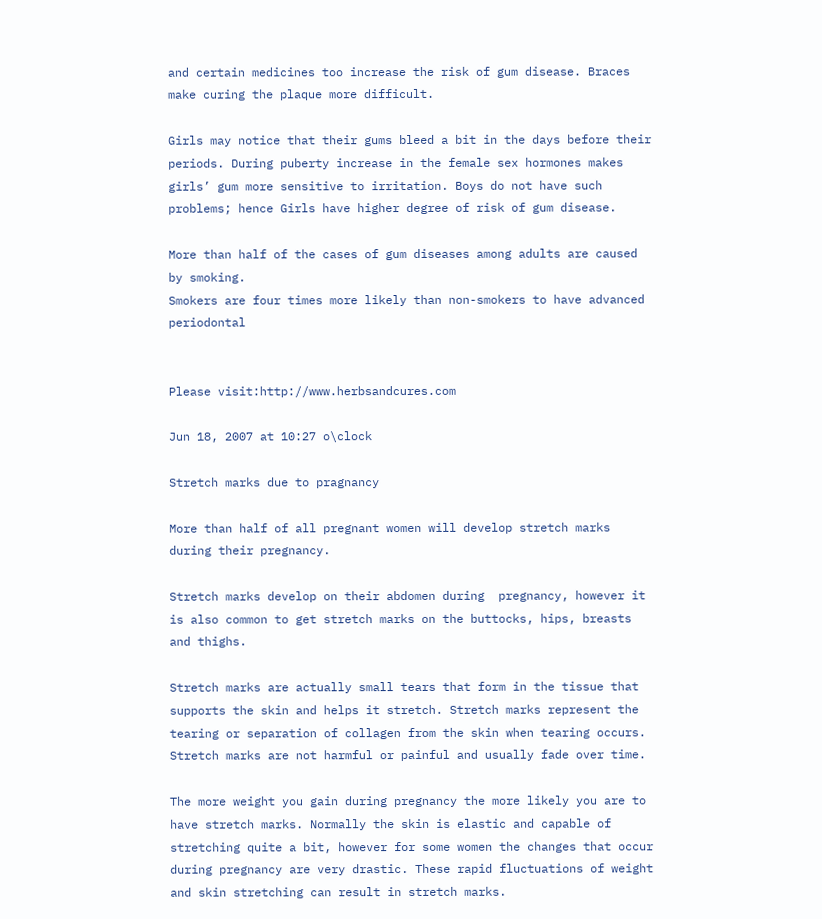and certain medicines too increase the risk of gum disease. Braces make curing the plaque more difficult.

Girls may notice that their gums bleed a bit in the days before their periods. During puberty increase in the female sex hormones makes girls’ gum more sensitive to irritation. Boys do not have such problems; hence Girls have higher degree of risk of gum disease.

More than half of the cases of gum diseases among adults are caused by smoking.
Smokers are four times more likely than non-smokers to have advanced periodontal


Please visit:http://www.herbsandcures.com

Jun 18, 2007 at 10:27 o\clock

Stretch marks due to pragnancy

More than half of all pregnant women will develop stretch marks during their pregnancy.

Stretch marks develop on their abdomen during  pregnancy, however it is also common to get stretch marks on the buttocks, hips, breasts and thighs.

Stretch marks are actually small tears that form in the tissue that supports the skin and helps it stretch. Stretch marks represent the tearing or separation of collagen from the skin when tearing occurs. Stretch marks are not harmful or painful and usually fade over time.

The more weight you gain during pregnancy the more likely you are to have stretch marks. Normally the skin is elastic and capable of stretching quite a bit, however for some women the changes that occur during pregnancy are very drastic. These rapid fluctuations of weight and skin stretching can result in stretch marks.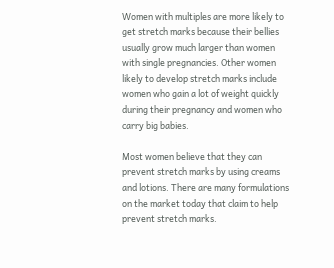Women with multiples are more likely to get stretch marks because their bellies usually grow much larger than women with single pregnancies. Other women likely to develop stretch marks include women who gain a lot of weight quickly during their pregnancy and women who carry big babies.

Most women believe that they can prevent stretch marks by using creams and lotions. There are many formulations on the market today that claim to help prevent stretch marks.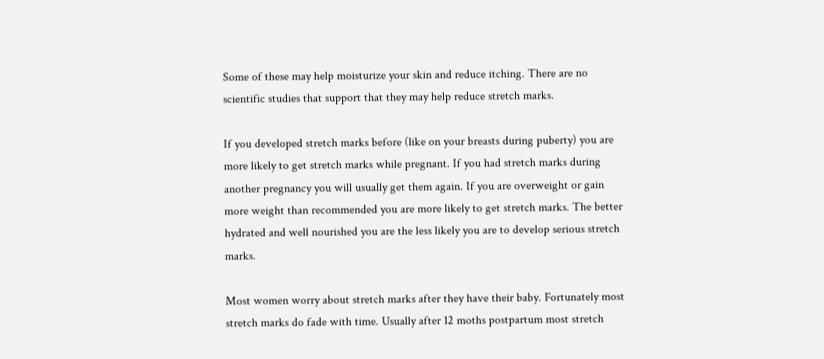Some of these may help moisturize your skin and reduce itching. There are no scientific studies that support that they may help reduce stretch marks.

If you developed stretch marks before (like on your breasts during puberty) you are more likely to get stretch marks while pregnant. If you had stretch marks during another pregnancy you will usually get them again. If you are overweight or gain more weight than recommended you are more likely to get stretch marks. The better hydrated and well nourished you are the less likely you are to develop serious stretch marks.

Most women worry about stretch marks after they have their baby. Fortunately most stretch marks do fade with time. Usually after 12 moths postpartum most stretch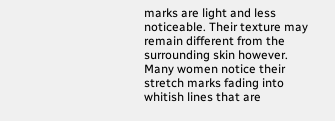marks are light and less noticeable. Their texture may remain different from the surrounding skin however. Many women notice their stretch marks fading into whitish lines that are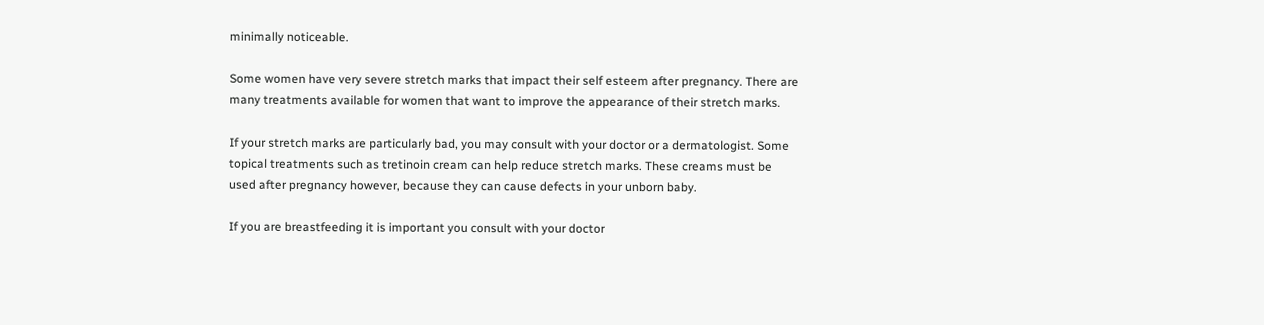minimally noticeable.

Some women have very severe stretch marks that impact their self esteem after pregnancy. There are many treatments available for women that want to improve the appearance of their stretch marks.

If your stretch marks are particularly bad, you may consult with your doctor or a dermatologist. Some topical treatments such as tretinoin cream can help reduce stretch marks. These creams must be used after pregnancy however, because they can cause defects in your unborn baby.

If you are breastfeeding it is important you consult with your doctor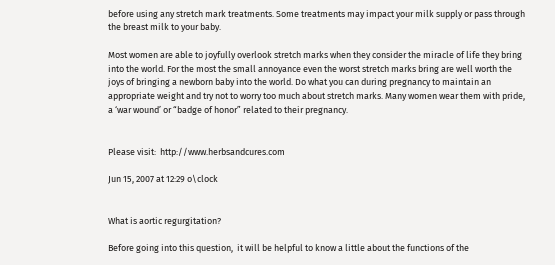before using any stretch mark treatments. Some treatments may impact your milk supply or pass through the breast milk to your baby.

Most women are able to joyfully overlook stretch marks when they consider the miracle of life they bring into the world. For the most the small annoyance even the worst stretch marks bring are well worth the joys of bringing a newborn baby into the world. Do what you can during pregnancy to maintain an appropriate weight and try not to worry too much about stretch marks. Many women wear them with pride, a ‘war wound’ or “badge of honor” related to their pregnancy.


Please visit:  http://www.herbsandcures.com

Jun 15, 2007 at 12:29 o\clock


What is aortic regurgitation?

Before going into this question,  it will be helpful to know a little about the functions of the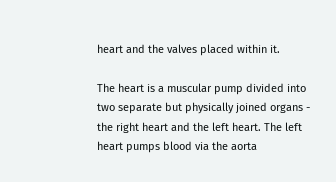heart and the valves placed within it.

The heart is a muscular pump divided into two separate but physically joined organs - the right heart and the left heart. The left heart pumps blood via the aorta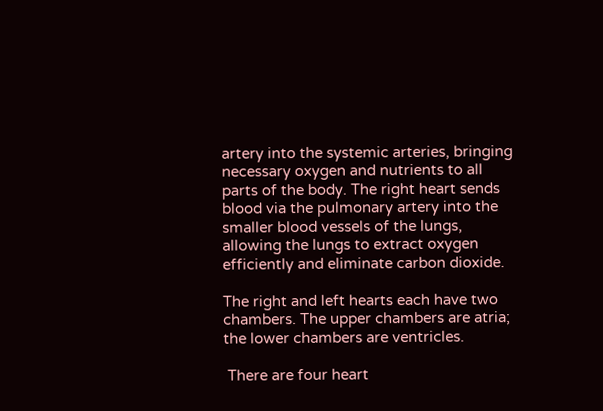artery into the systemic arteries, bringing necessary oxygen and nutrients to all parts of the body. The right heart sends blood via the pulmonary artery into the smaller blood vessels of the lungs, allowing the lungs to extract oxygen efficiently and eliminate carbon dioxide.

The right and left hearts each have two chambers. The upper chambers are atria; the lower chambers are ventricles.

 There are four heart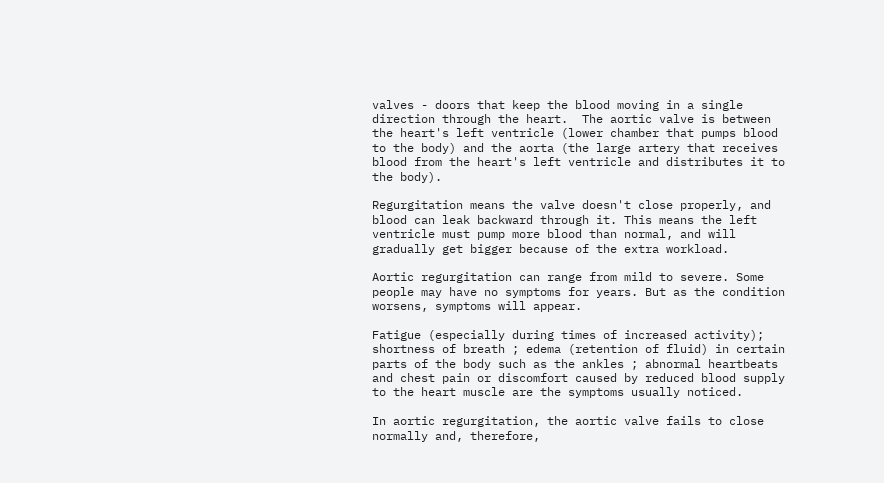valves - doors that keep the blood moving in a single direction through the heart.  The aortic valve is between the heart's left ventricle (lower chamber that pumps blood to the body) and the aorta (the large artery that receives blood from the heart's left ventricle and distributes it to the body).

Regurgitation means the valve doesn't close properly, and blood can leak backward through it. This means the left ventricle must pump more blood than normal, and will gradually get bigger because of the extra workload.

Aortic regurgitation can range from mild to severe. Some people may have no symptoms for years. But as the condition worsens, symptoms will appear.

Fatigue (especially during times of increased activity); shortness of breath ; edema (retention of fluid) in certain parts of the body such as the ankles ; abnormal heartbeats and chest pain or discomfort caused by reduced blood supply to the heart muscle are the symptoms usually noticed.

In aortic regurgitation, the aortic valve fails to close normally and, therefore,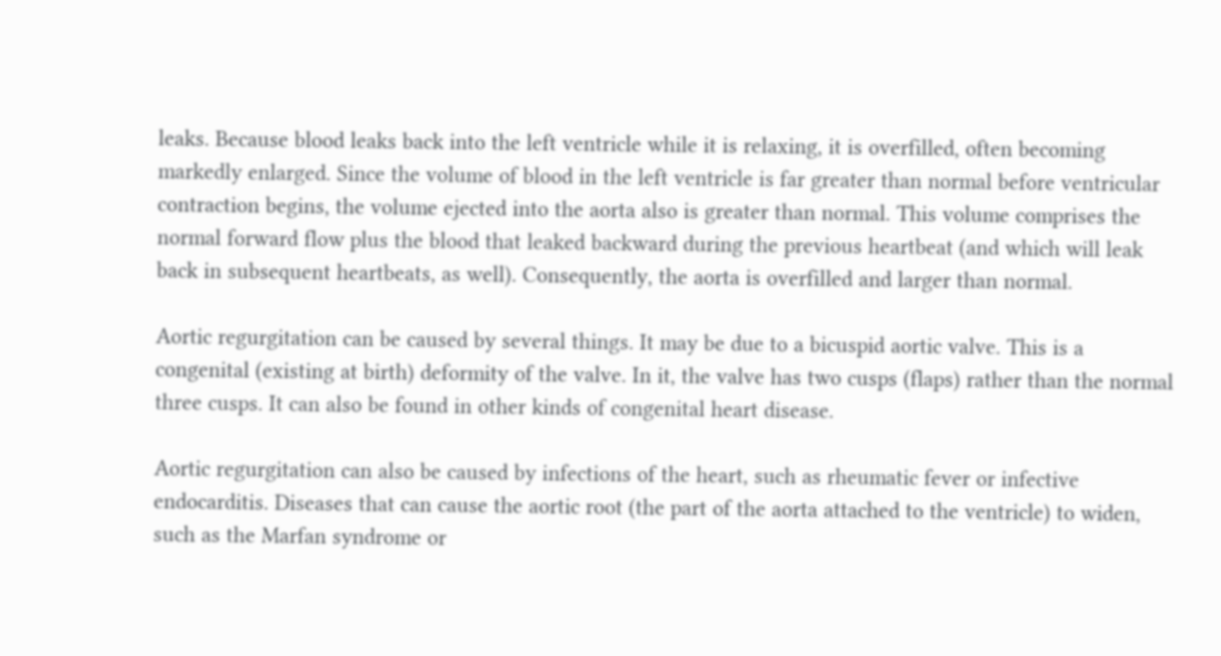leaks. Because blood leaks back into the left ventricle while it is relaxing, it is overfilled, often becoming markedly enlarged. Since the volume of blood in the left ventricle is far greater than normal before ventricular contraction begins, the volume ejected into the aorta also is greater than normal. This volume comprises the normal forward flow plus the blood that leaked backward during the previous heartbeat (and which will leak back in subsequent heartbeats, as well). Consequently, the aorta is overfilled and larger than normal.

Aortic regurgitation can be caused by several things. It may be due to a bicuspid aortic valve. This is a congenital (existing at birth) deformity of the valve. In it, the valve has two cusps (flaps) rather than the normal three cusps. It can also be found in other kinds of congenital heart disease.

Aortic regurgitation can also be caused by infections of the heart, such as rheumatic fever or infective endocarditis. Diseases that can cause the aortic root (the part of the aorta attached to the ventricle) to widen, such as the Marfan syndrome or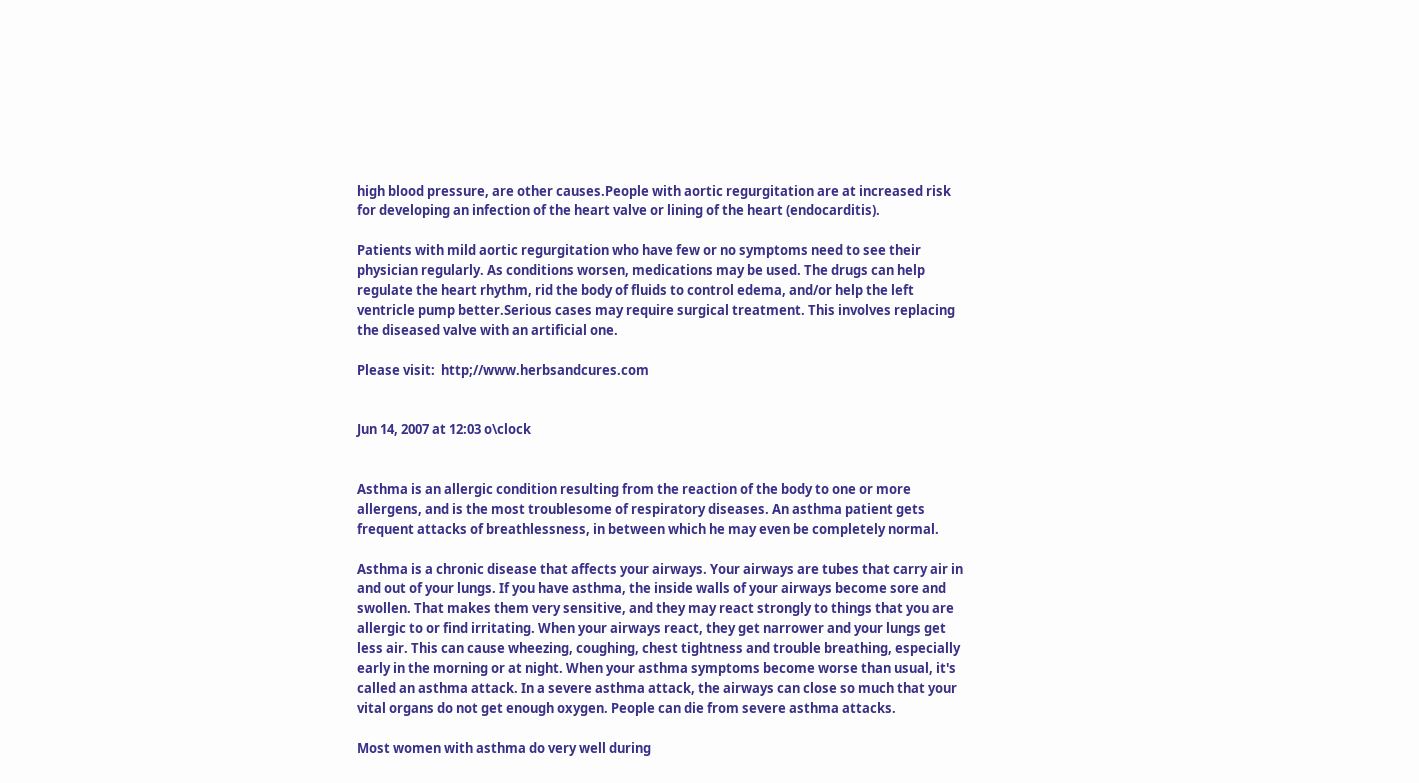high blood pressure, are other causes.People with aortic regurgitation are at increased risk for developing an infection of the heart valve or lining of the heart (endocarditis).

Patients with mild aortic regurgitation who have few or no symptoms need to see their physician regularly. As conditions worsen, medications may be used. The drugs can help regulate the heart rhythm, rid the body of fluids to control edema, and/or help the left ventricle pump better.Serious cases may require surgical treatment. This involves replacing the diseased valve with an artificial one.

Please visit:  http;//www.herbsandcures.com


Jun 14, 2007 at 12:03 o\clock


Asthma is an allergic condition resulting from the reaction of the body to one or more allergens, and is the most troublesome of respiratory diseases. An asthma patient gets frequent attacks of breathlessness, in between which he may even be completely normal.

Asthma is a chronic disease that affects your airways. Your airways are tubes that carry air in and out of your lungs. If you have asthma, the inside walls of your airways become sore and swollen. That makes them very sensitive, and they may react strongly to things that you are allergic to or find irritating. When your airways react, they get narrower and your lungs get less air. This can cause wheezing, coughing, chest tightness and trouble breathing, especially early in the morning or at night. When your asthma symptoms become worse than usual, it's called an asthma attack. In a severe asthma attack, the airways can close so much that your vital organs do not get enough oxygen. People can die from severe asthma attacks.

Most women with asthma do very well during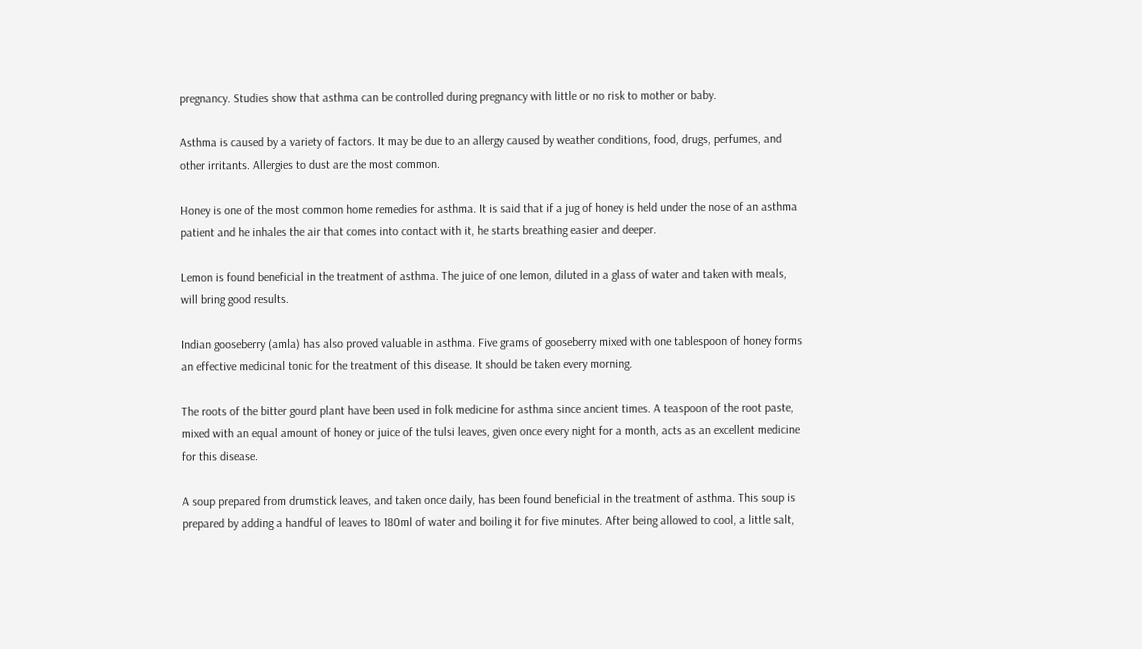pregnancy. Studies show that asthma can be controlled during pregnancy with little or no risk to mother or baby.

Asthma is caused by a variety of factors. It may be due to an allergy caused by weather conditions, food, drugs, perfumes, and other irritants. Allergies to dust are the most common.

Honey is one of the most common home remedies for asthma. It is said that if a jug of honey is held under the nose of an asthma patient and he inhales the air that comes into contact with it, he starts breathing easier and deeper.

Lemon is found beneficial in the treatment of asthma. The juice of one lemon, diluted in a glass of water and taken with meals, will bring good results.

Indian gooseberry (amla) has also proved valuable in asthma. Five grams of gooseberry mixed with one tablespoon of honey forms an effective medicinal tonic for the treatment of this disease. It should be taken every morning.

The roots of the bitter gourd plant have been used in folk medicine for asthma since ancient times. A teaspoon of the root paste, mixed with an equal amount of honey or juice of the tulsi leaves, given once every night for a month, acts as an excellent medicine for this disease.

A soup prepared from drumstick leaves, and taken once daily, has been found beneficial in the treatment of asthma. This soup is prepared by adding a handful of leaves to 180ml of water and boiling it for five minutes. After being allowed to cool, a little salt,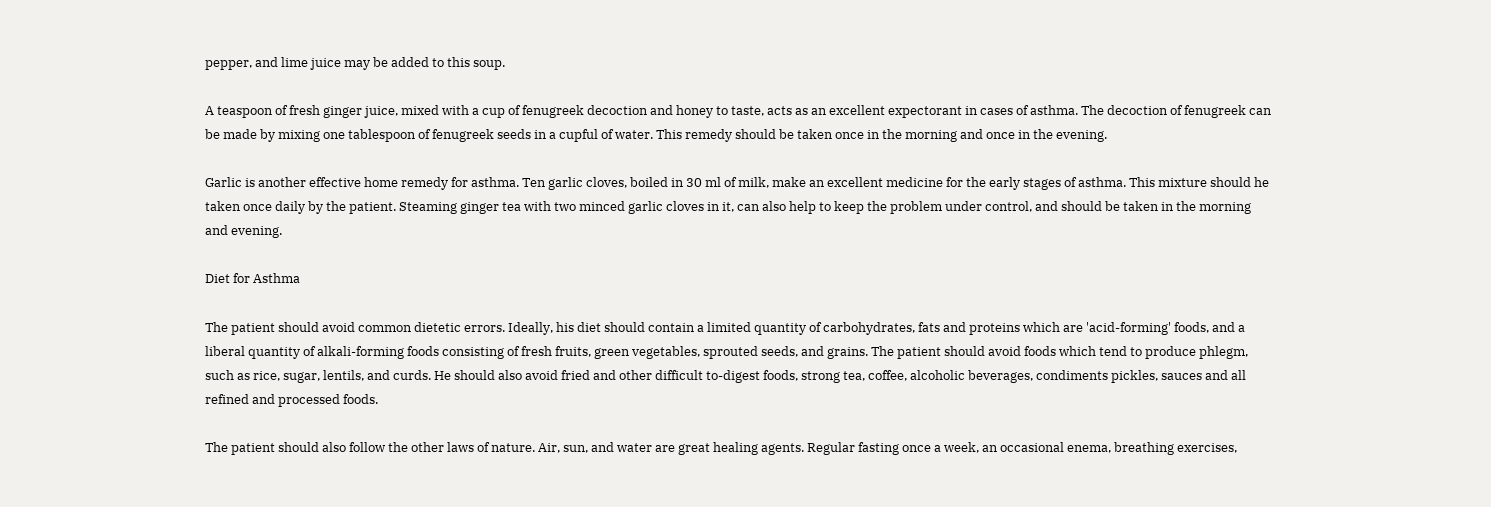pepper, and lime juice may be added to this soup.

A teaspoon of fresh ginger juice, mixed with a cup of fenugreek decoction and honey to taste, acts as an excellent expectorant in cases of asthma. The decoction of fenugreek can be made by mixing one tablespoon of fenugreek seeds in a cupful of water. This remedy should be taken once in the morning and once in the evening.

Garlic is another effective home remedy for asthma. Ten garlic cloves, boiled in 30 ml of milk, make an excellent medicine for the early stages of asthma. This mixture should he taken once daily by the patient. Steaming ginger tea with two minced garlic cloves in it, can also help to keep the problem under control, and should be taken in the morning and evening.

Diet for Asthma

The patient should avoid common dietetic errors. Ideally, his diet should contain a limited quantity of carbohydrates, fats and proteins which are 'acid-forming' foods, and a liberal quantity of alkali-forming foods consisting of fresh fruits, green vegetables, sprouted seeds, and grains. The patient should avoid foods which tend to produce phlegm, such as rice, sugar, lentils, and curds. He should also avoid fried and other difficult to-digest foods, strong tea, coffee, alcoholic beverages, condiments pickles, sauces and all refined and processed foods.

The patient should also follow the other laws of nature. Air, sun, and water are great healing agents. Regular fasting once a week, an occasional enema, breathing exercises,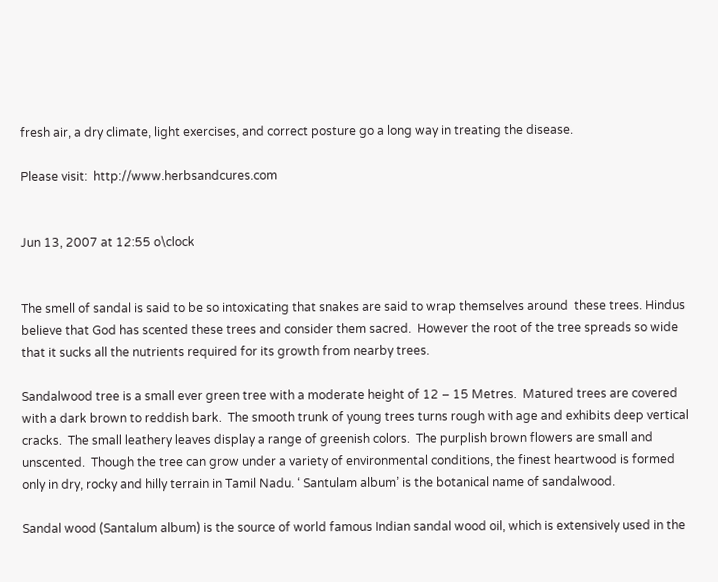fresh air, a dry climate, light exercises, and correct posture go a long way in treating the disease.

Please visit:  http://www.herbsandcures.com


Jun 13, 2007 at 12:55 o\clock


The smell of sandal is said to be so intoxicating that snakes are said to wrap themselves around  these trees. Hindus believe that God has scented these trees and consider them sacred.  However the root of the tree spreads so wide that it sucks all the nutrients required for its growth from nearby trees.

Sandalwood tree is a small ever green tree with a moderate height of 12 – 15 Metres.  Matured trees are covered with a dark brown to reddish bark.  The smooth trunk of young trees turns rough with age and exhibits deep vertical cracks.  The small leathery leaves display a range of greenish colors.  The purplish brown flowers are small and unscented.  Though the tree can grow under a variety of environmental conditions, the finest heartwood is formed only in dry, rocky and hilly terrain in Tamil Nadu. ‘ Santulam album’ is the botanical name of sandalwood.

Sandal wood (Santalum album) is the source of world famous Indian sandal wood oil, which is extensively used in the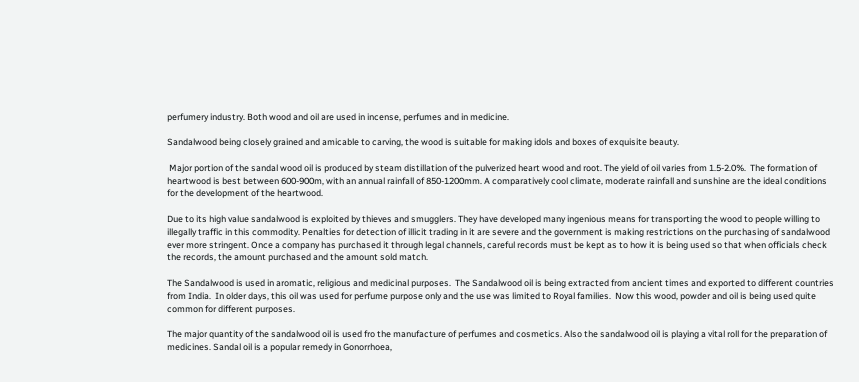perfumery industry. Both wood and oil are used in incense, perfumes and in medicine.

Sandalwood being closely grained and amicable to carving, the wood is suitable for making idols and boxes of exquisite beauty.

 Major portion of the sandal wood oil is produced by steam distillation of the pulverized heart wood and root. The yield of oil varies from 1.5-2.0%.  The formation of heartwood is best between 600-900m, with an annual rainfall of 850-1200mm. A comparatively cool climate, moderate rainfall and sunshine are the ideal conditions for the development of the heartwood.

Due to its high value sandalwood is exploited by thieves and smugglers. They have developed many ingenious means for transporting the wood to people willing to illegally traffic in this commodity. Penalties for detection of illicit trading in it are severe and the government is making restrictions on the purchasing of sandalwood ever more stringent. Once a company has purchased it through legal channels, careful records must be kept as to how it is being used so that when officials check the records, the amount purchased and the amount sold match.

The Sandalwood is used in aromatic, religious and medicinal purposes.  The Sandalwood oil is being extracted from ancient times and exported to different countries from India.  In older days, this oil was used for perfume purpose only and the use was limited to Royal families.  Now this wood, powder and oil is being used quite common for different purposes.

The major quantity of the sandalwood oil is used fro the manufacture of perfumes and cosmetics. Also the sandalwood oil is playing a vital roll for the preparation of medicines. Sandal oil is a popular remedy in Gonorrhoea,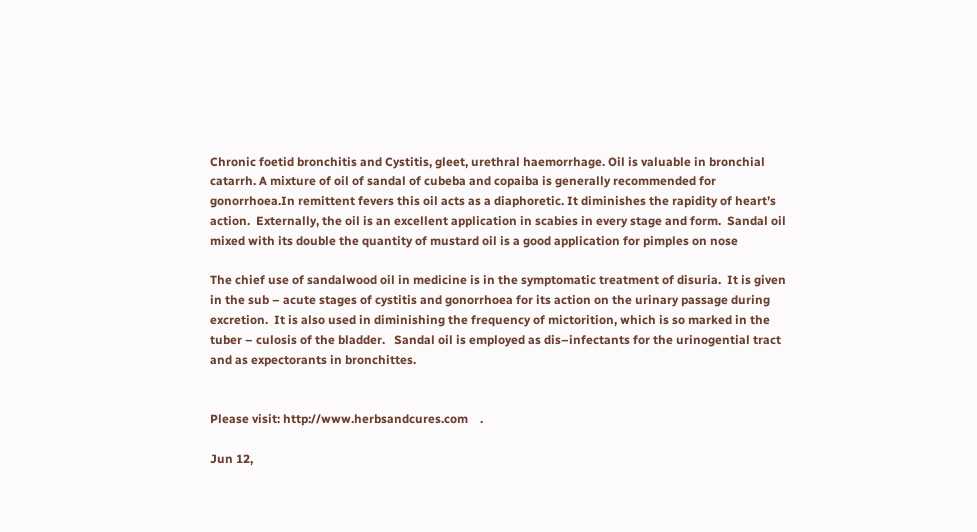Chronic foetid bronchitis and Cystitis, gleet, urethral haemorrhage. Oil is valuable in bronchial catarrh. A mixture of oil of sandal of cubeba and copaiba is generally recommended for gonorrhoea.In remittent fevers this oil acts as a diaphoretic. It diminishes the rapidity of heart’s action.  Externally, the oil is an excellent application in scabies in every stage and form.  Sandal oil mixed with its double the quantity of mustard oil is a good application for pimples on nose

The chief use of sandalwood oil in medicine is in the symptomatic treatment of disuria.  It is given in the sub – acute stages of cystitis and gonorrhoea for its action on the urinary passage during excretion.  It is also used in diminishing the frequency of mictorition, which is so marked in the tuber – culosis of the bladder.   Sandal oil is employed as dis–infectants for the urinogential tract and as expectorants in bronchittes.


Please visit: http://www.herbsandcures.com    .

Jun 12,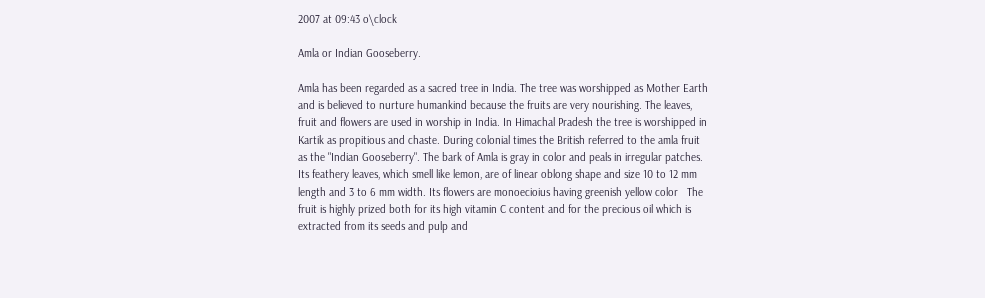2007 at 09:43 o\clock

Amla or Indian Gooseberry.

Amla has been regarded as a sacred tree in India. The tree was worshipped as Mother Earth and is believed to nurture humankind because the fruits are very nourishing. The leaves, fruit and flowers are used in worship in India. In Himachal Pradesh the tree is worshipped in Kartik as propitious and chaste. During colonial times the British referred to the amla fruit as the "Indian Gooseberry". The bark of Amla is gray in color and peals in irregular patches. Its feathery leaves, which smell like lemon, are of linear oblong shape and size 10 to 12 mm length and 3 to 6 mm width. Its flowers are monoecioius having greenish yellow color   The fruit is highly prized both for its high vitamin C content and for the precious oil which is extracted from its seeds and pulp and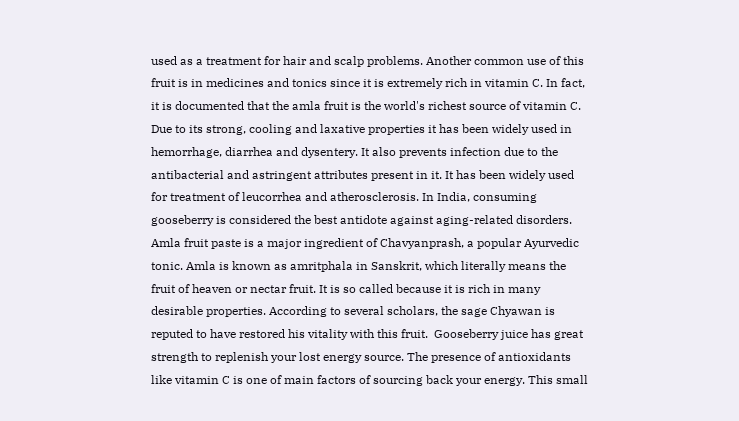used as a treatment for hair and scalp problems. Another common use of this fruit is in medicines and tonics since it is extremely rich in vitamin C. In fact, it is documented that the amla fruit is the world's richest source of vitamin C. Due to its strong, cooling and laxative properties it has been widely used in hemorrhage, diarrhea and dysentery. It also prevents infection due to the antibacterial and astringent attributes present in it. It has been widely used for treatment of leucorrhea and atherosclerosis. In India, consuming gooseberry is considered the best antidote against aging-related disorders.  Amla fruit paste is a major ingredient of Chavyanprash, a popular Ayurvedic tonic. Amla is known as amritphala in Sanskrit, which literally means the fruit of heaven or nectar fruit. It is so called because it is rich in many desirable properties. According to several scholars, the sage Chyawan is reputed to have restored his vitality with this fruit.  Gooseberry juice has great strength to replenish your lost energy source. The presence of antioxidants like vitamin C is one of main factors of sourcing back your energy. This small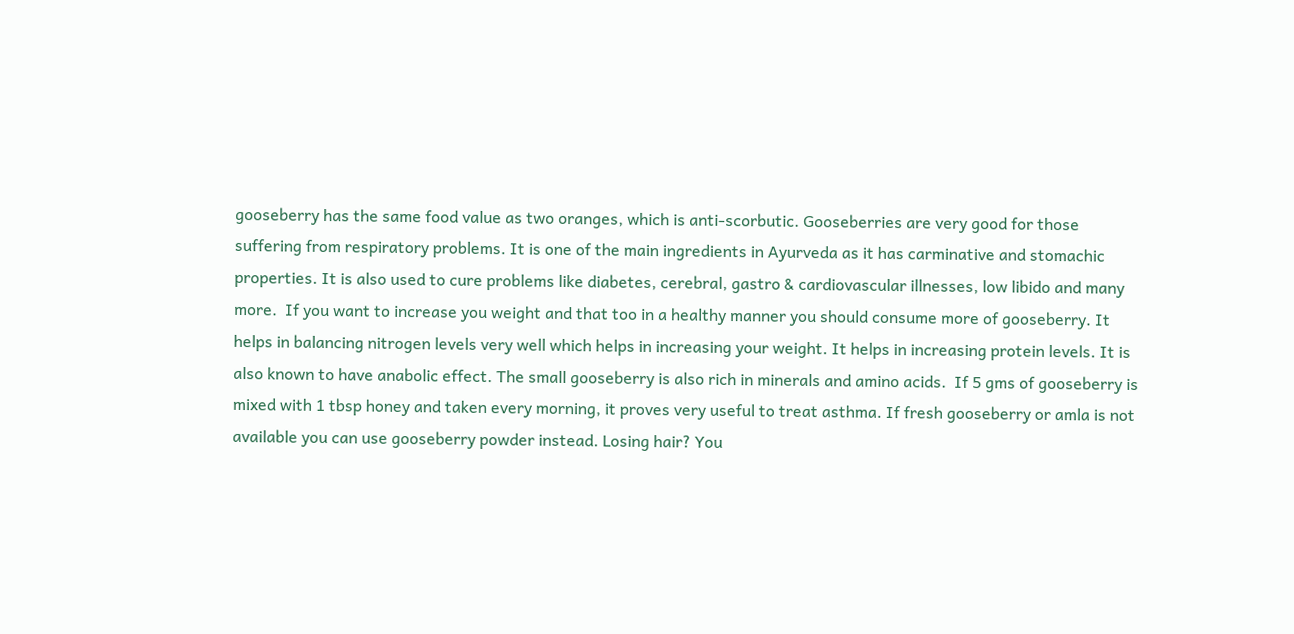gooseberry has the same food value as two oranges, which is anti-scorbutic. Gooseberries are very good for those suffering from respiratory problems. It is one of the main ingredients in Ayurveda as it has carminative and stomachic properties. It is also used to cure problems like diabetes, cerebral, gastro & cardiovascular illnesses, low libido and many more.  If you want to increase you weight and that too in a healthy manner you should consume more of gooseberry. It helps in balancing nitrogen levels very well which helps in increasing your weight. It helps in increasing protein levels. It is also known to have anabolic effect. The small gooseberry is also rich in minerals and amino acids.  If 5 gms of gooseberry is mixed with 1 tbsp honey and taken every morning, it proves very useful to treat asthma. If fresh gooseberry or amla is not available you can use gooseberry powder instead. Losing hair? You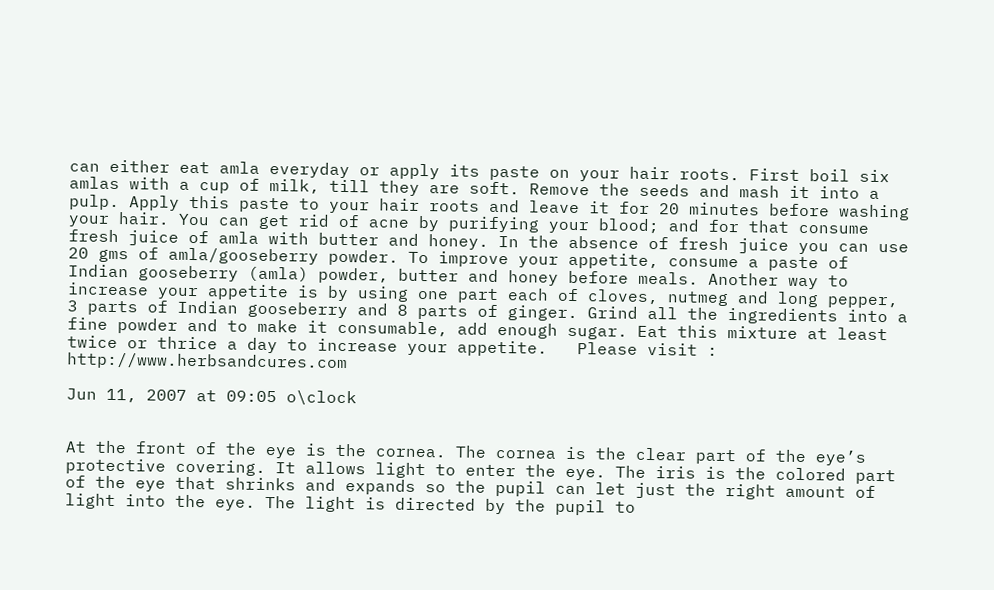can either eat amla everyday or apply its paste on your hair roots. First boil six amlas with a cup of milk, till they are soft. Remove the seeds and mash it into a pulp. Apply this paste to your hair roots and leave it for 20 minutes before washing your hair. You can get rid of acne by purifying your blood; and for that consume fresh juice of amla with butter and honey. In the absence of fresh juice you can use 20 gms of amla/gooseberry powder. To improve your appetite, consume a paste of Indian gooseberry (amla) powder, butter and honey before meals. Another way to increase your appetite is by using one part each of cloves, nutmeg and long pepper, 3 parts of Indian gooseberry and 8 parts of ginger. Grind all the ingredients into a fine powder and to make it consumable, add enough sugar. Eat this mixture at least twice or thrice a day to increase your appetite.   Please visit :  http://www.herbsandcures.com

Jun 11, 2007 at 09:05 o\clock


At the front of the eye is the cornea. The cornea is the clear part of the eye’s protective covering. It allows light to enter the eye. The iris is the colored part of the eye that shrinks and expands so the pupil can let just the right amount of light into the eye. The light is directed by the pupil to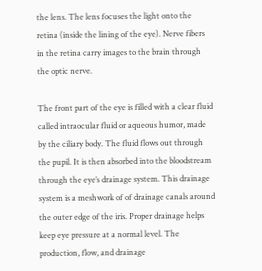the lens. The lens focuses the light onto the retina (inside the lining of the eye). Nerve fibers in the retina carry images to the brain through the optic nerve.

The front part of the eye is filled with a clear fluid called intraocular fluid or aqueous humor, made by the ciliary body. The fluid flows out through the pupil. It is then absorbed into the bloodstream through the eye’s drainage system. This drainage system is a meshwork of of drainage canals around the outer edge of the iris. Proper drainage helps keep eye pressure at a normal level. The production, flow, and drainage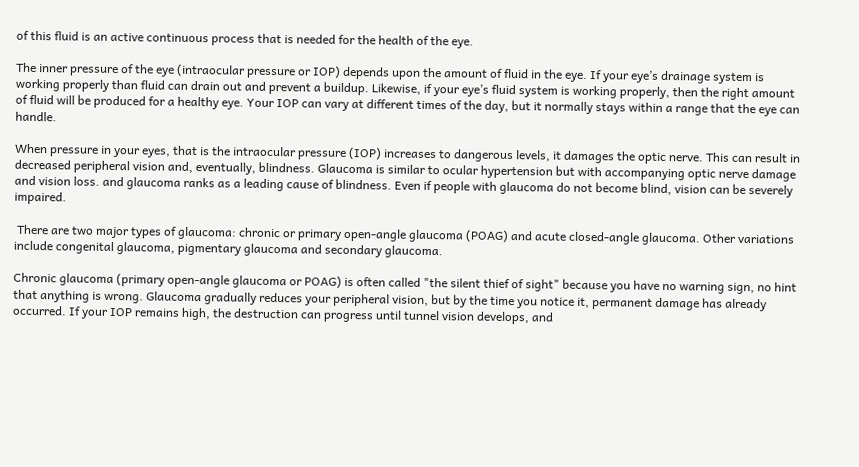of this fluid is an active continuous process that is needed for the health of the eye.

The inner pressure of the eye (intraocular pressure or IOP) depends upon the amount of fluid in the eye. If your eye’s drainage system is working properly than fluid can drain out and prevent a buildup. Likewise, if your eye’s fluid system is working properly, then the right amount of fluid will be produced for a healthy eye. Your IOP can vary at different times of the day, but it normally stays within a range that the eye can handle.

When pressure in your eyes, that is the intraocular pressure (IOP) increases to dangerous levels, it damages the optic nerve. This can result in decreased peripheral vision and, eventually, blindness. Glaucoma is similar to ocular hypertension but with accompanying optic nerve damage and vision loss. and glaucoma ranks as a leading cause of blindness. Even if people with glaucoma do not become blind, vision can be severely impaired.

 There are two major types of glaucoma: chronic or primary open-angle glaucoma (POAG) and acute closed-angle glaucoma. Other variations include congenital glaucoma, pigmentary glaucoma and secondary glaucoma.

Chronic glaucoma (primary open-angle glaucoma or POAG) is often called "the silent thief of sight" because you have no warning sign, no hint that anything is wrong. Glaucoma gradually reduces your peripheral vision, but by the time you notice it, permanent damage has already occurred. If your IOP remains high, the destruction can progress until tunnel vision develops, and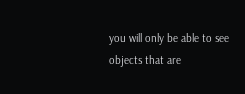you will only be able to see objects that are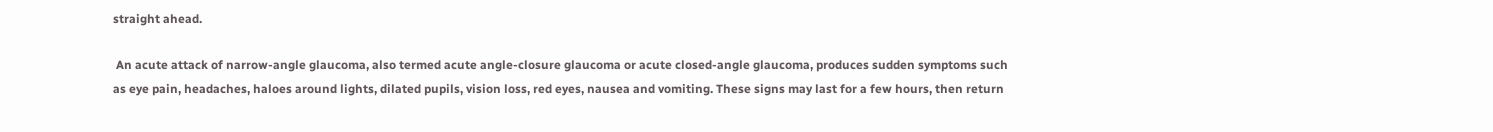straight ahead.

 An acute attack of narrow-angle glaucoma, also termed acute angle-closure glaucoma or acute closed-angle glaucoma, produces sudden symptoms such as eye pain, headaches, haloes around lights, dilated pupils, vision loss, red eyes, nausea and vomiting. These signs may last for a few hours, then return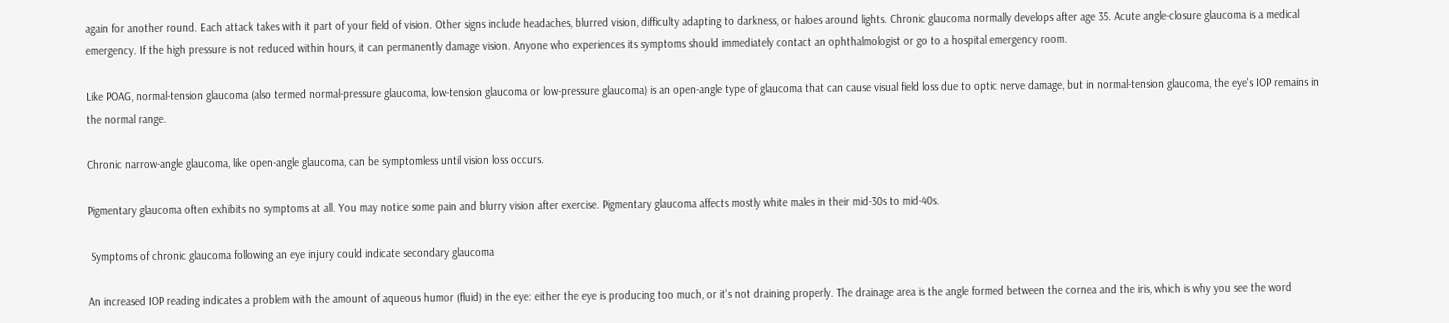again for another round. Each attack takes with it part of your field of vision. Other signs include headaches, blurred vision, difficulty adapting to darkness, or haloes around lights. Chronic glaucoma normally develops after age 35. Acute angle-closure glaucoma is a medical emergency. If the high pressure is not reduced within hours, it can permanently damage vision. Anyone who experiences its symptoms should immediately contact an ophthalmologist or go to a hospital emergency room.

Like POAG, normal-tension glaucoma (also termed normal-pressure glaucoma, low-tension glaucoma or low-pressure glaucoma) is an open-angle type of glaucoma that can cause visual field loss due to optic nerve damage, but in normal-tension glaucoma, the eye's IOP remains in the normal range.

Chronic narrow-angle glaucoma, like open-angle glaucoma, can be symptomless until vision loss occurs.

Pigmentary glaucoma often exhibits no symptoms at all. You may notice some pain and blurry vision after exercise. Pigmentary glaucoma affects mostly white males in their mid-30s to mid-40s.

 Symptoms of chronic glaucoma following an eye injury could indicate secondary glaucoma

An increased IOP reading indicates a problem with the amount of aqueous humor (fluid) in the eye: either the eye is producing too much, or it's not draining properly. The drainage area is the angle formed between the cornea and the iris, which is why you see the word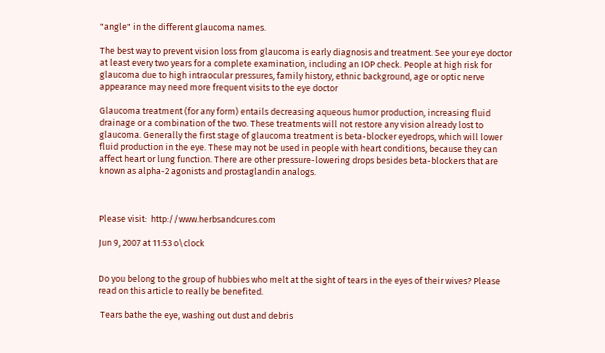"angle" in the different glaucoma names.

The best way to prevent vision loss from glaucoma is early diagnosis and treatment. See your eye doctor at least every two years for a complete examination, including an IOP check. People at high risk for glaucoma due to high intraocular pressures, family history, ethnic background, age or optic nerve appearance may need more frequent visits to the eye doctor

Glaucoma treatment (for any form) entails decreasing aqueous humor production, increasing fluid drainage or a combination of the two. These treatments will not restore any vision already lost to glaucoma. Generally the first stage of glaucoma treatment is beta-blocker eyedrops, which will lower fluid production in the eye. These may not be used in people with heart conditions, because they can affect heart or lung function. There are other pressure-lowering drops besides beta-blockers that are known as alpha-2 agonists and prostaglandin analogs.



Please visit:  http://www.herbsandcures.com

Jun 9, 2007 at 11:53 o\clock


Do you belong to the group of hubbies who melt at the sight of tears in the eyes of their wives? Please read on this article to really be benefited.

 Tears bathe the eye, washing out dust and debris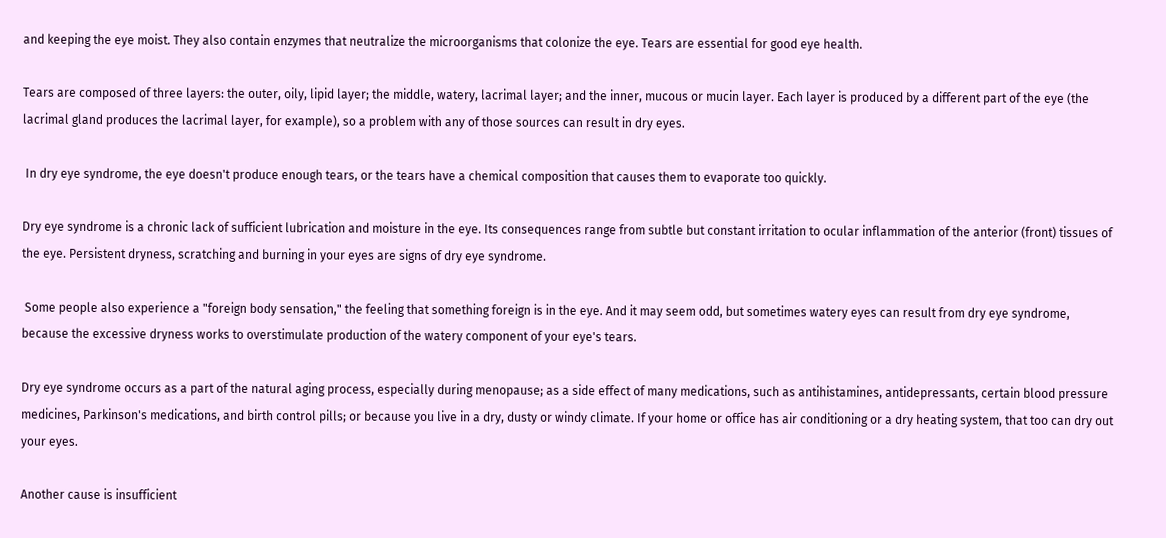and keeping the eye moist. They also contain enzymes that neutralize the microorganisms that colonize the eye. Tears are essential for good eye health.

Tears are composed of three layers: the outer, oily, lipid layer; the middle, watery, lacrimal layer; and the inner, mucous or mucin layer. Each layer is produced by a different part of the eye (the lacrimal gland produces the lacrimal layer, for example), so a problem with any of those sources can result in dry eyes.

 In dry eye syndrome, the eye doesn't produce enough tears, or the tears have a chemical composition that causes them to evaporate too quickly.

Dry eye syndrome is a chronic lack of sufficient lubrication and moisture in the eye. Its consequences range from subtle but constant irritation to ocular inflammation of the anterior (front) tissues of the eye. Persistent dryness, scratching and burning in your eyes are signs of dry eye syndrome.

 Some people also experience a "foreign body sensation," the feeling that something foreign is in the eye. And it may seem odd, but sometimes watery eyes can result from dry eye syndrome, because the excessive dryness works to overstimulate production of the watery component of your eye's tears.

Dry eye syndrome occurs as a part of the natural aging process, especially during menopause; as a side effect of many medications, such as antihistamines, antidepressants, certain blood pressure medicines, Parkinson's medications, and birth control pills; or because you live in a dry, dusty or windy climate. If your home or office has air conditioning or a dry heating system, that too can dry out your eyes.

Another cause is insufficient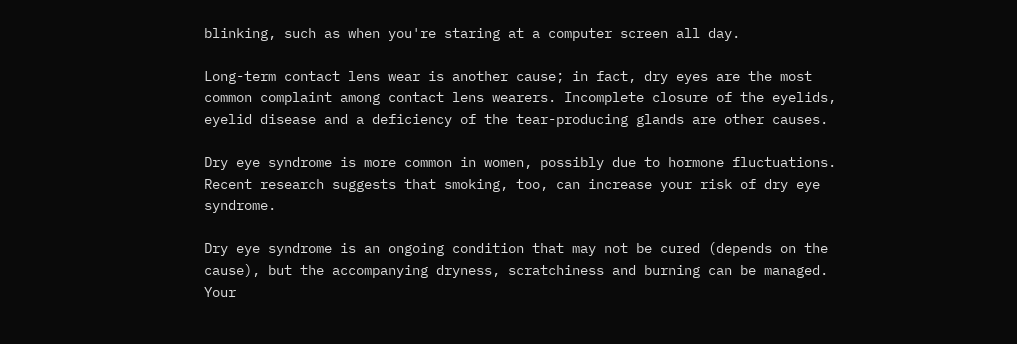blinking, such as when you're staring at a computer screen all day.

Long-term contact lens wear is another cause; in fact, dry eyes are the most common complaint among contact lens wearers. Incomplete closure of the eyelids, eyelid disease and a deficiency of the tear-producing glands are other causes.

Dry eye syndrome is more common in women, possibly due to hormone fluctuations. Recent research suggests that smoking, too, can increase your risk of dry eye syndrome.

Dry eye syndrome is an ongoing condition that may not be cured (depends on the cause), but the accompanying dryness, scratchiness and burning can be managed. Your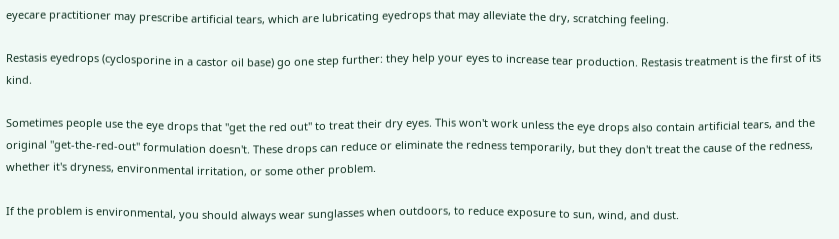eyecare practitioner may prescribe artificial tears, which are lubricating eyedrops that may alleviate the dry, scratching feeling.

Restasis eyedrops (cyclosporine in a castor oil base) go one step further: they help your eyes to increase tear production. Restasis treatment is the first of its kind.

Sometimes people use the eye drops that "get the red out" to treat their dry eyes. This won't work unless the eye drops also contain artificial tears, and the original "get-the-red-out" formulation doesn't. These drops can reduce or eliminate the redness temporarily, but they don't treat the cause of the redness, whether it's dryness, environmental irritation, or some other problem.

If the problem is environmental, you should always wear sunglasses when outdoors, to reduce exposure to sun, wind, and dust.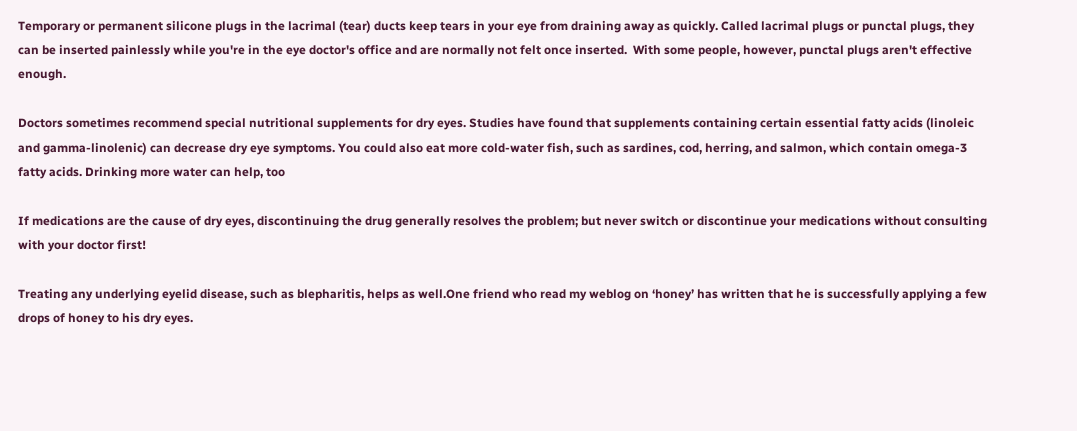Temporary or permanent silicone plugs in the lacrimal (tear) ducts keep tears in your eye from draining away as quickly. Called lacrimal plugs or punctal plugs, they can be inserted painlessly while you're in the eye doctor's office and are normally not felt once inserted.  With some people, however, punctal plugs aren't effective enough.

Doctors sometimes recommend special nutritional supplements for dry eyes. Studies have found that supplements containing certain essential fatty acids (linoleic and gamma-linolenic) can decrease dry eye symptoms. You could also eat more cold-water fish, such as sardines, cod, herring, and salmon, which contain omega-3 fatty acids. Drinking more water can help, too

If medications are the cause of dry eyes, discontinuing the drug generally resolves the problem; but never switch or discontinue your medications without consulting with your doctor first!

Treating any underlying eyelid disease, such as blepharitis, helps as well.One friend who read my weblog on ‘honey’ has written that he is successfully applying a few drops of honey to his dry eyes.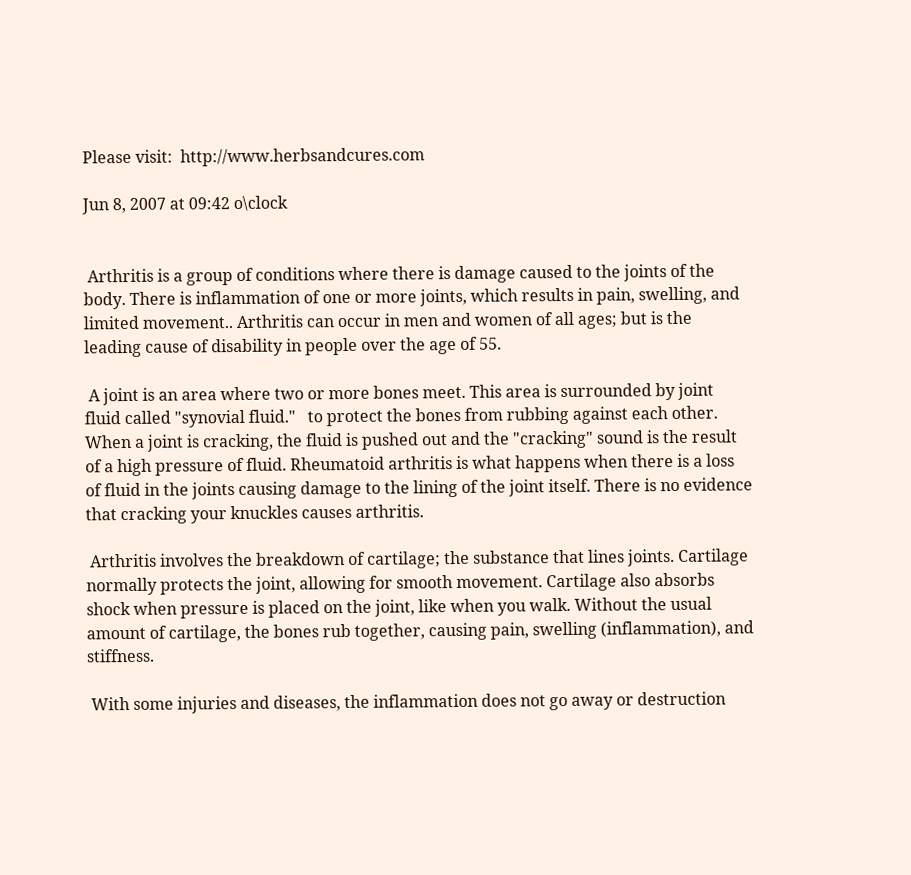Please visit:  http://www.herbsandcures.com

Jun 8, 2007 at 09:42 o\clock


 Arthritis is a group of conditions where there is damage caused to the joints of the body. There is inflammation of one or more joints, which results in pain, swelling, and limited movement.. Arthritis can occur in men and women of all ages; but is the leading cause of disability in people over the age of 55.

 A joint is an area where two or more bones meet. This area is surrounded by joint fluid called "synovial fluid."   to protect the bones from rubbing against each other. When a joint is cracking, the fluid is pushed out and the "cracking" sound is the result of a high pressure of fluid. Rheumatoid arthritis is what happens when there is a loss of fluid in the joints causing damage to the lining of the joint itself. There is no evidence that cracking your knuckles causes arthritis.

 Arthritis involves the breakdown of cartilage; the substance that lines joints. Cartilage normally protects the joint, allowing for smooth movement. Cartilage also absorbs shock when pressure is placed on the joint, like when you walk. Without the usual amount of cartilage, the bones rub together, causing pain, swelling (inflammation), and stiffness.

 With some injuries and diseases, the inflammation does not go away or destruction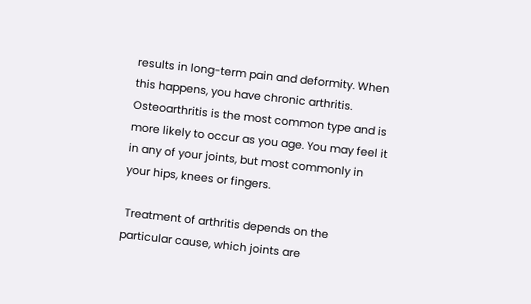results in long-term pain and deformity. When this happens, you have chronic arthritis. Osteoarthritis is the most common type and is more likely to occur as you age. You may feel it in any of your joints, but most commonly in your hips, knees or fingers.

 Treatment of arthritis depends on the particular cause, which joints are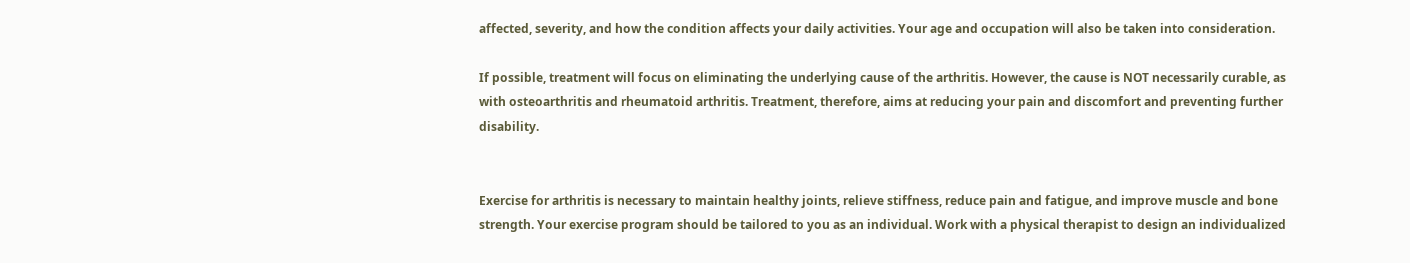affected, severity, and how the condition affects your daily activities. Your age and occupation will also be taken into consideration.

If possible, treatment will focus on eliminating the underlying cause of the arthritis. However, the cause is NOT necessarily curable, as with osteoarthritis and rheumatoid arthritis. Treatment, therefore, aims at reducing your pain and discomfort and preventing further disability.


Exercise for arthritis is necessary to maintain healthy joints, relieve stiffness, reduce pain and fatigue, and improve muscle and bone strength. Your exercise program should be tailored to you as an individual. Work with a physical therapist to design an individualized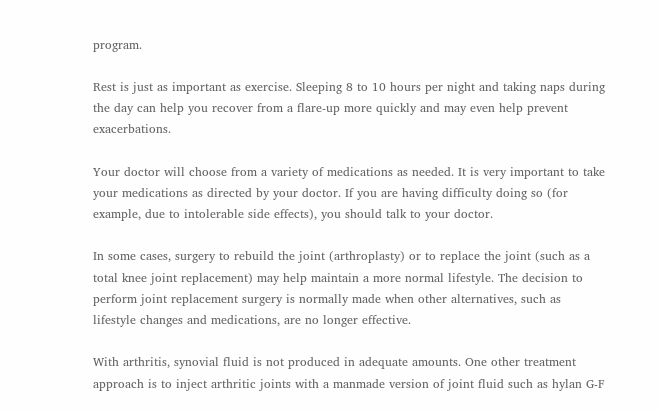program.

Rest is just as important as exercise. Sleeping 8 to 10 hours per night and taking naps during the day can help you recover from a flare-up more quickly and may even help prevent exacerbations.

Your doctor will choose from a variety of medications as needed. It is very important to take your medications as directed by your doctor. If you are having difficulty doing so (for example, due to intolerable side effects), you should talk to your doctor.

In some cases, surgery to rebuild the joint (arthroplasty) or to replace the joint (such as a total knee joint replacement) may help maintain a more normal lifestyle. The decision to perform joint replacement surgery is normally made when other alternatives, such as lifestyle changes and medications, are no longer effective.

With arthritis, synovial fluid is not produced in adequate amounts. One other treatment approach is to inject arthritic joints with a manmade version of joint fluid such as hylan G-F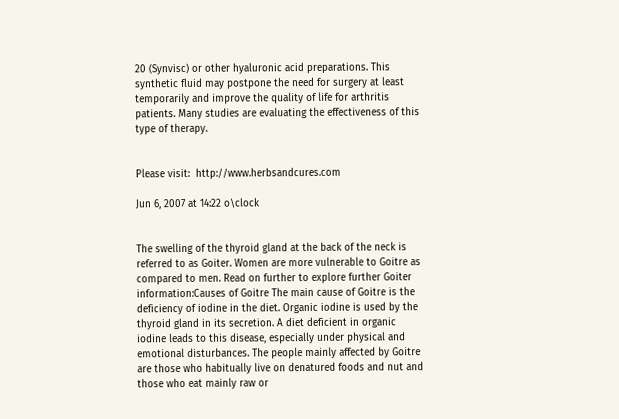20 (Synvisc) or other hyaluronic acid preparations. This synthetic fluid may postpone the need for surgery at least temporarily and improve the quality of life for arthritis patients. Many studies are evaluating the effectiveness of this type of therapy.


Please visit:  http://www.herbsandcures.com

Jun 6, 2007 at 14:22 o\clock


The swelling of the thyroid gland at the back of the neck is referred to as Goiter. Women are more vulnerable to Goitre as compared to men. Read on further to explore further Goiter information:Causes of Goitre The main cause of Goitre is the deficiency of iodine in the diet. Organic iodine is used by the thyroid gland in its secretion. A diet deficient in organic iodine leads to this disease, especially under physical and emotional disturbances. The people mainly affected by Goitre are those who habitually live on denatured foods and nut and those who eat mainly raw or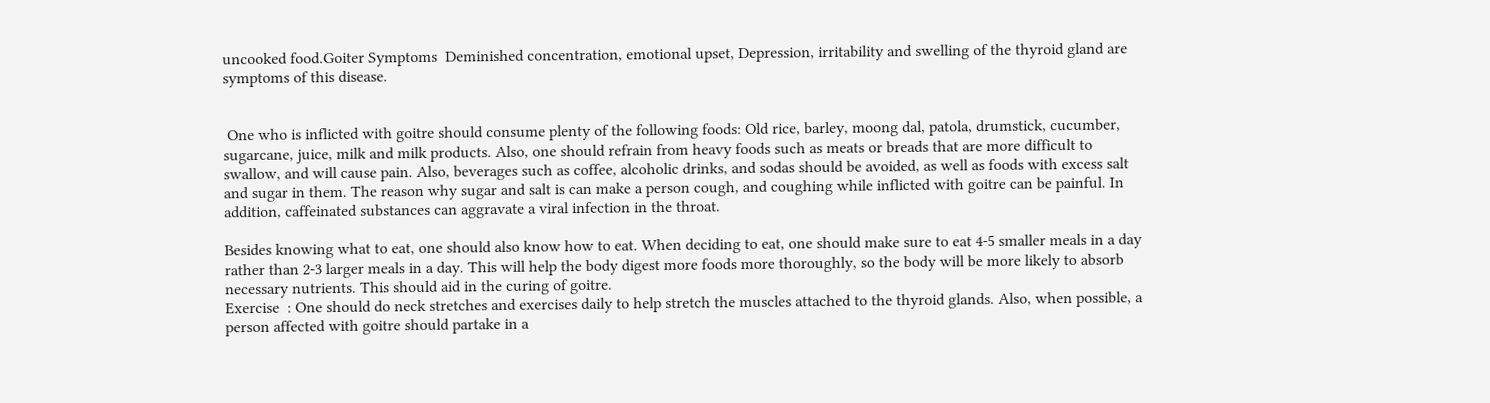uncooked food.Goiter Symptoms  Deminished concentration, emotional upset, Depression, irritability and swelling of the thyroid gland are symptoms of this disease.


 One who is inflicted with goitre should consume plenty of the following foods: Old rice, barley, moong dal, patola, drumstick, cucumber, sugarcane, juice, milk and milk products. Also, one should refrain from heavy foods such as meats or breads that are more difficult to swallow, and will cause pain. Also, beverages such as coffee, alcoholic drinks, and sodas should be avoided, as well as foods with excess salt and sugar in them. The reason why sugar and salt is can make a person cough, and coughing while inflicted with goitre can be painful. In addition, caffeinated substances can aggravate a viral infection in the throat.

Besides knowing what to eat, one should also know how to eat. When deciding to eat, one should make sure to eat 4-5 smaller meals in a day rather than 2-3 larger meals in a day. This will help the body digest more foods more thoroughly, so the body will be more likely to absorb necessary nutrients. This should aid in the curing of goitre.
Exercise  : One should do neck stretches and exercises daily to help stretch the muscles attached to the thyroid glands. Also, when possible, a person affected with goitre should partake in a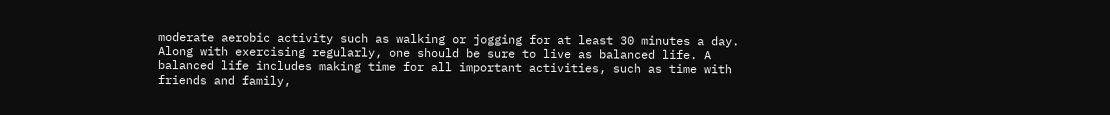moderate aerobic activity such as walking or jogging for at least 30 minutes a day. Along with exercising regularly, one should be sure to live as balanced life. A balanced life includes making time for all important activities, such as time with friends and family,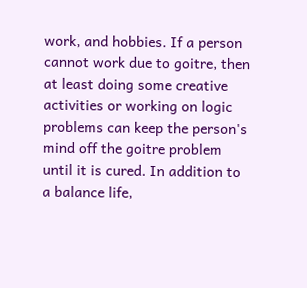work, and hobbies. If a person cannot work due to goitre, then at least doing some creative activities or working on logic problems can keep the person's mind off the goitre problem until it is cured. In addition to a balance life,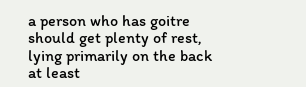a person who has goitre should get plenty of rest, lying primarily on the back at least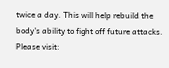twice a day. This will help rebuild the body's ability to fight off future attacks. Please visit: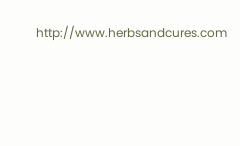http://www.herbsandcures.com